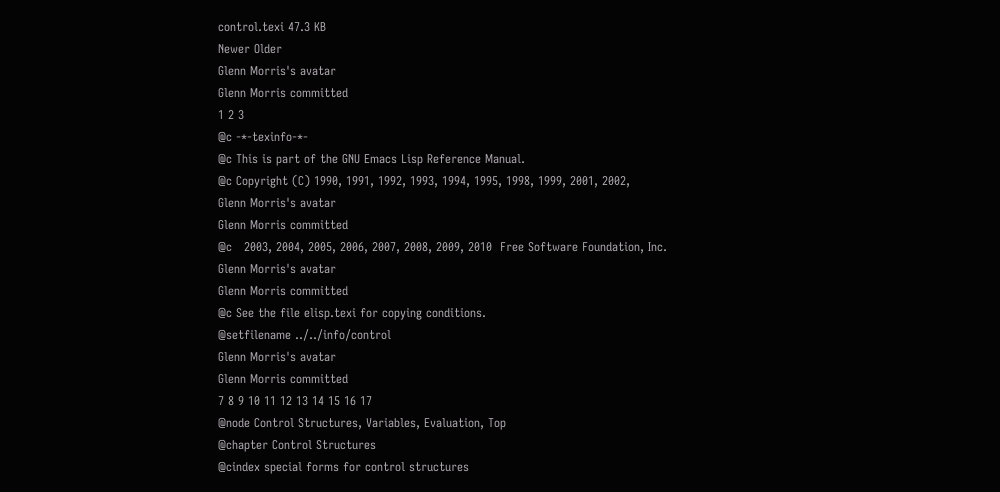control.texi 47.3 KB
Newer Older
Glenn Morris's avatar
Glenn Morris committed
1 2 3
@c -*-texinfo-*-
@c This is part of the GNU Emacs Lisp Reference Manual.
@c Copyright (C) 1990, 1991, 1992, 1993, 1994, 1995, 1998, 1999, 2001, 2002,
Glenn Morris's avatar
Glenn Morris committed
@c   2003, 2004, 2005, 2006, 2007, 2008, 2009, 2010  Free Software Foundation, Inc.
Glenn Morris's avatar
Glenn Morris committed
@c See the file elisp.texi for copying conditions.
@setfilename ../../info/control
Glenn Morris's avatar
Glenn Morris committed
7 8 9 10 11 12 13 14 15 16 17
@node Control Structures, Variables, Evaluation, Top
@chapter Control Structures
@cindex special forms for control structures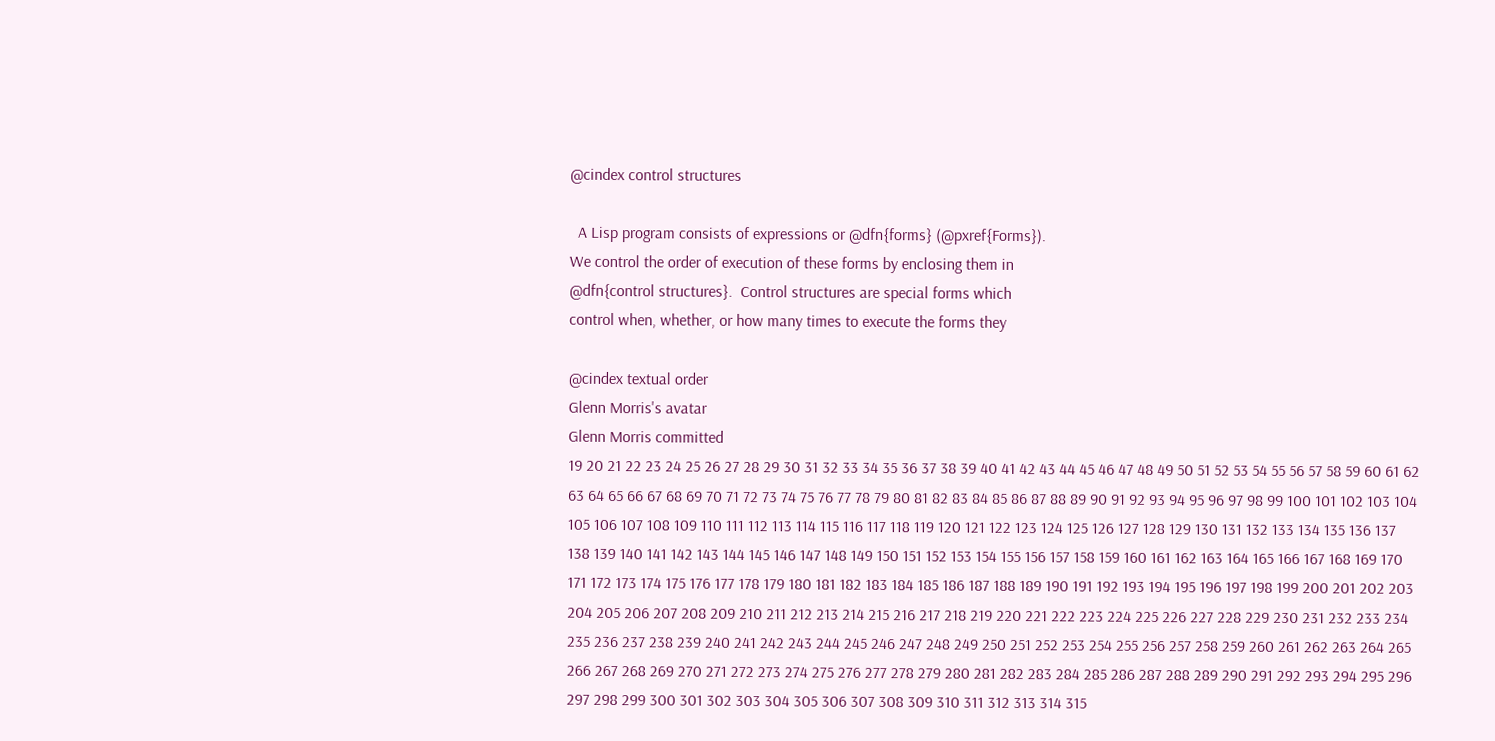@cindex control structures

  A Lisp program consists of expressions or @dfn{forms} (@pxref{Forms}).
We control the order of execution of these forms by enclosing them in
@dfn{control structures}.  Control structures are special forms which
control when, whether, or how many times to execute the forms they

@cindex textual order
Glenn Morris's avatar
Glenn Morris committed
19 20 21 22 23 24 25 26 27 28 29 30 31 32 33 34 35 36 37 38 39 40 41 42 43 44 45 46 47 48 49 50 51 52 53 54 55 56 57 58 59 60 61 62 63 64 65 66 67 68 69 70 71 72 73 74 75 76 77 78 79 80 81 82 83 84 85 86 87 88 89 90 91 92 93 94 95 96 97 98 99 100 101 102 103 104 105 106 107 108 109 110 111 112 113 114 115 116 117 118 119 120 121 122 123 124 125 126 127 128 129 130 131 132 133 134 135 136 137 138 139 140 141 142 143 144 145 146 147 148 149 150 151 152 153 154 155 156 157 158 159 160 161 162 163 164 165 166 167 168 169 170 171 172 173 174 175 176 177 178 179 180 181 182 183 184 185 186 187 188 189 190 191 192 193 194 195 196 197 198 199 200 201 202 203 204 205 206 207 208 209 210 211 212 213 214 215 216 217 218 219 220 221 222 223 224 225 226 227 228 229 230 231 232 233 234 235 236 237 238 239 240 241 242 243 244 245 246 247 248 249 250 251 252 253 254 255 256 257 258 259 260 261 262 263 264 265 266 267 268 269 270 271 272 273 274 275 276 277 278 279 280 281 282 283 284 285 286 287 288 289 290 291 292 293 294 295 296 297 298 299 300 301 302 303 304 305 306 307 308 309 310 311 312 313 314 315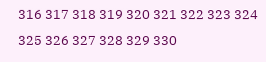316 317 318 319 320 321 322 323 324 325 326 327 328 329 330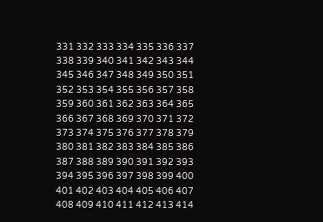331 332 333 334 335 336 337 338 339 340 341 342 343 344 345 346 347 348 349 350 351 352 353 354 355 356 357 358 359 360 361 362 363 364 365 366 367 368 369 370 371 372 373 374 375 376 377 378 379 380 381 382 383 384 385 386 387 388 389 390 391 392 393 394 395 396 397 398 399 400 401 402 403 404 405 406 407 408 409 410 411 412 413 414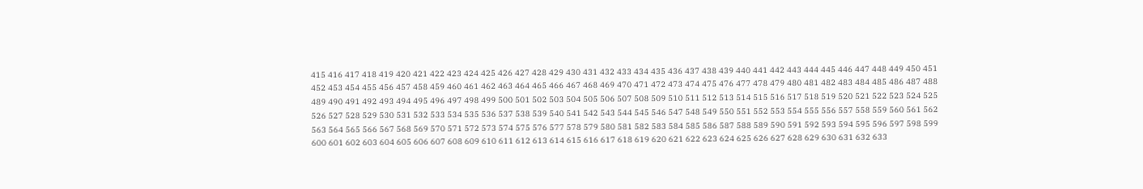415 416 417 418 419 420 421 422 423 424 425 426 427 428 429 430 431 432 433 434 435 436 437 438 439 440 441 442 443 444 445 446 447 448 449 450 451 452 453 454 455 456 457 458 459 460 461 462 463 464 465 466 467 468 469 470 471 472 473 474 475 476 477 478 479 480 481 482 483 484 485 486 487 488 489 490 491 492 493 494 495 496 497 498 499 500 501 502 503 504 505 506 507 508 509 510 511 512 513 514 515 516 517 518 519 520 521 522 523 524 525 526 527 528 529 530 531 532 533 534 535 536 537 538 539 540 541 542 543 544 545 546 547 548 549 550 551 552 553 554 555 556 557 558 559 560 561 562 563 564 565 566 567 568 569 570 571 572 573 574 575 576 577 578 579 580 581 582 583 584 585 586 587 588 589 590 591 592 593 594 595 596 597 598 599 600 601 602 603 604 605 606 607 608 609 610 611 612 613 614 615 616 617 618 619 620 621 622 623 624 625 626 627 628 629 630 631 632 633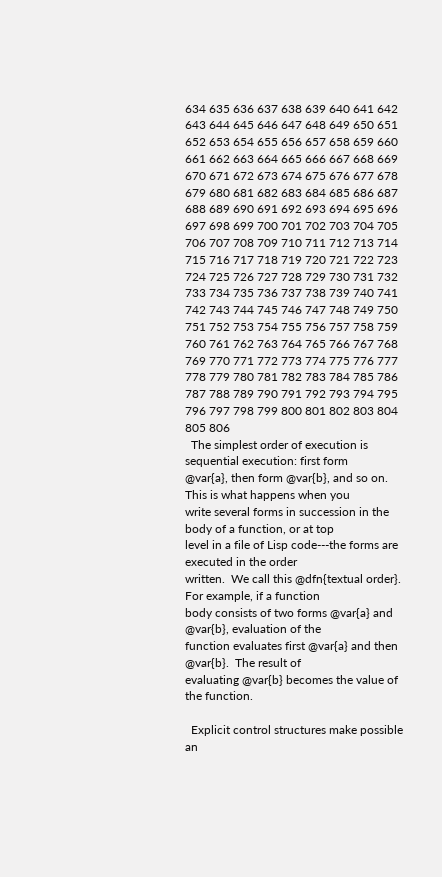634 635 636 637 638 639 640 641 642 643 644 645 646 647 648 649 650 651 652 653 654 655 656 657 658 659 660 661 662 663 664 665 666 667 668 669 670 671 672 673 674 675 676 677 678 679 680 681 682 683 684 685 686 687 688 689 690 691 692 693 694 695 696 697 698 699 700 701 702 703 704 705 706 707 708 709 710 711 712 713 714 715 716 717 718 719 720 721 722 723 724 725 726 727 728 729 730 731 732 733 734 735 736 737 738 739 740 741 742 743 744 745 746 747 748 749 750 751 752 753 754 755 756 757 758 759 760 761 762 763 764 765 766 767 768 769 770 771 772 773 774 775 776 777 778 779 780 781 782 783 784 785 786 787 788 789 790 791 792 793 794 795 796 797 798 799 800 801 802 803 804 805 806
  The simplest order of execution is sequential execution: first form
@var{a}, then form @var{b}, and so on.  This is what happens when you
write several forms in succession in the body of a function, or at top
level in a file of Lisp code---the forms are executed in the order
written.  We call this @dfn{textual order}.  For example, if a function
body consists of two forms @var{a} and @var{b}, evaluation of the
function evaluates first @var{a} and then @var{b}.  The result of
evaluating @var{b} becomes the value of the function.

  Explicit control structures make possible an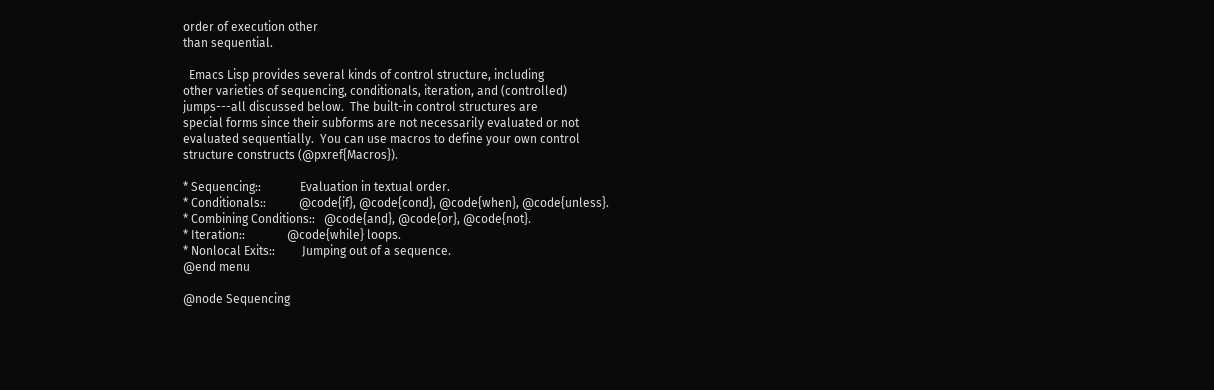order of execution other
than sequential.

  Emacs Lisp provides several kinds of control structure, including
other varieties of sequencing, conditionals, iteration, and (controlled)
jumps---all discussed below.  The built-in control structures are
special forms since their subforms are not necessarily evaluated or not
evaluated sequentially.  You can use macros to define your own control
structure constructs (@pxref{Macros}).

* Sequencing::             Evaluation in textual order.
* Conditionals::           @code{if}, @code{cond}, @code{when}, @code{unless}.
* Combining Conditions::   @code{and}, @code{or}, @code{not}.
* Iteration::              @code{while} loops.
* Nonlocal Exits::         Jumping out of a sequence.
@end menu

@node Sequencing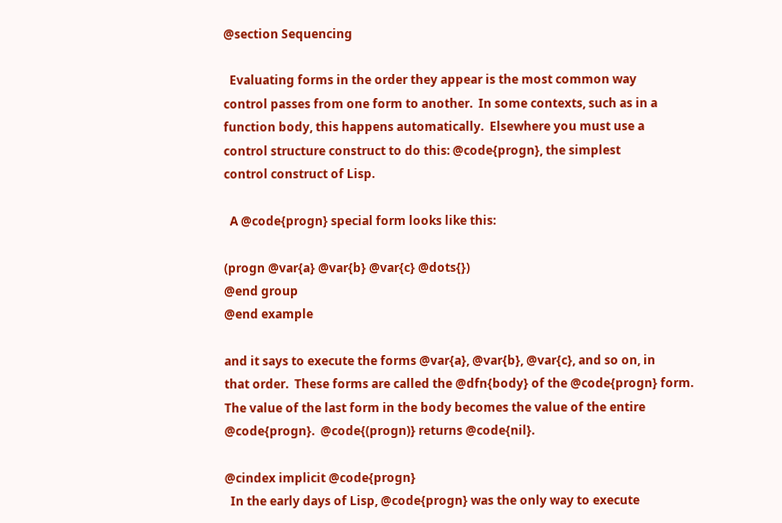@section Sequencing

  Evaluating forms in the order they appear is the most common way
control passes from one form to another.  In some contexts, such as in a
function body, this happens automatically.  Elsewhere you must use a
control structure construct to do this: @code{progn}, the simplest
control construct of Lisp.

  A @code{progn} special form looks like this:

(progn @var{a} @var{b} @var{c} @dots{})
@end group
@end example

and it says to execute the forms @var{a}, @var{b}, @var{c}, and so on, in
that order.  These forms are called the @dfn{body} of the @code{progn} form.
The value of the last form in the body becomes the value of the entire
@code{progn}.  @code{(progn)} returns @code{nil}.

@cindex implicit @code{progn}
  In the early days of Lisp, @code{progn} was the only way to execute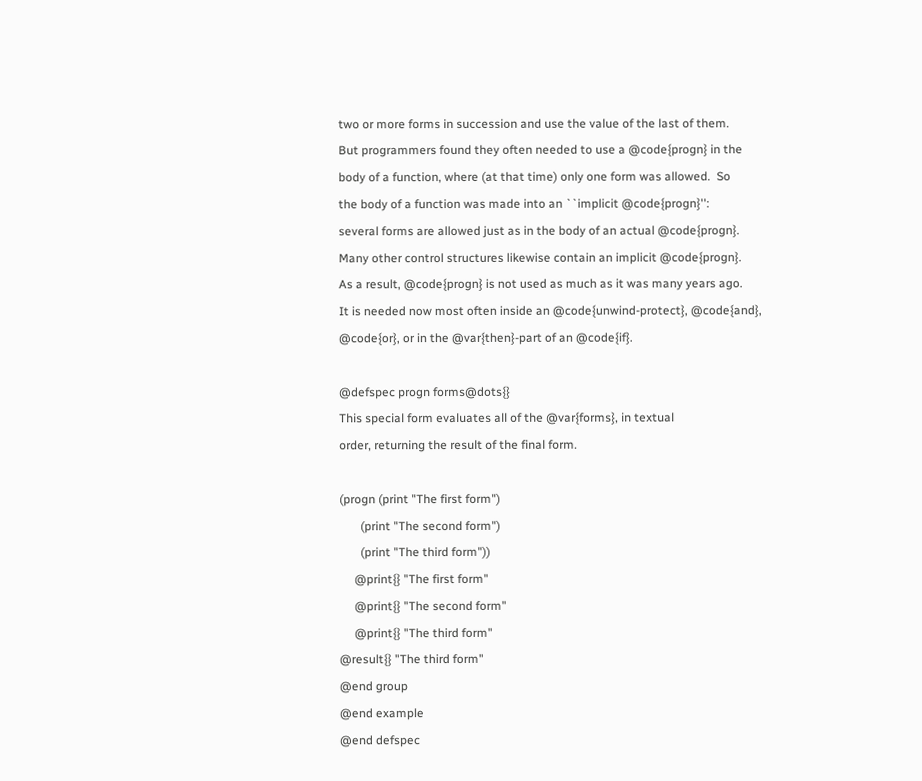two or more forms in succession and use the value of the last of them.
But programmers found they often needed to use a @code{progn} in the
body of a function, where (at that time) only one form was allowed.  So
the body of a function was made into an ``implicit @code{progn}'':
several forms are allowed just as in the body of an actual @code{progn}.
Many other control structures likewise contain an implicit @code{progn}.
As a result, @code{progn} is not used as much as it was many years ago.
It is needed now most often inside an @code{unwind-protect}, @code{and},
@code{or}, or in the @var{then}-part of an @code{if}.

@defspec progn forms@dots{}
This special form evaluates all of the @var{forms}, in textual
order, returning the result of the final form.

(progn (print "The first form")
       (print "The second form")
       (print "The third form"))
     @print{} "The first form"
     @print{} "The second form"
     @print{} "The third form"
@result{} "The third form"
@end group
@end example
@end defspec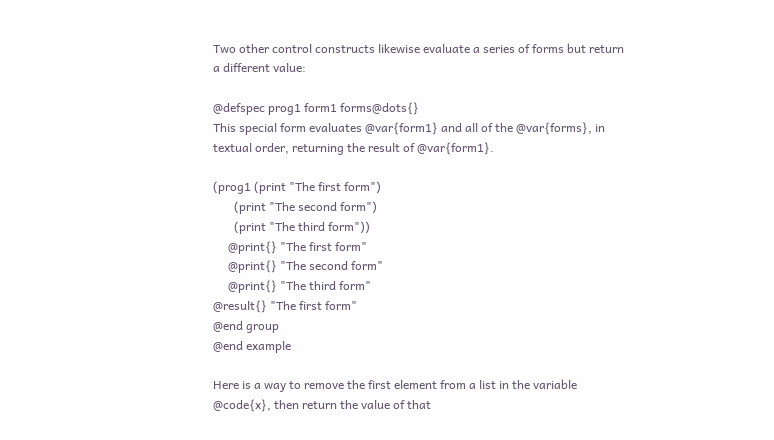Two other control constructs likewise evaluate a series of forms but return
a different value:

@defspec prog1 form1 forms@dots{}
This special form evaluates @var{form1} and all of the @var{forms}, in
textual order, returning the result of @var{form1}.

(prog1 (print "The first form")
       (print "The second form")
       (print "The third form"))
     @print{} "The first form"
     @print{} "The second form"
     @print{} "The third form"
@result{} "The first form"
@end group
@end example

Here is a way to remove the first element from a list in the variable
@code{x}, then return the value of that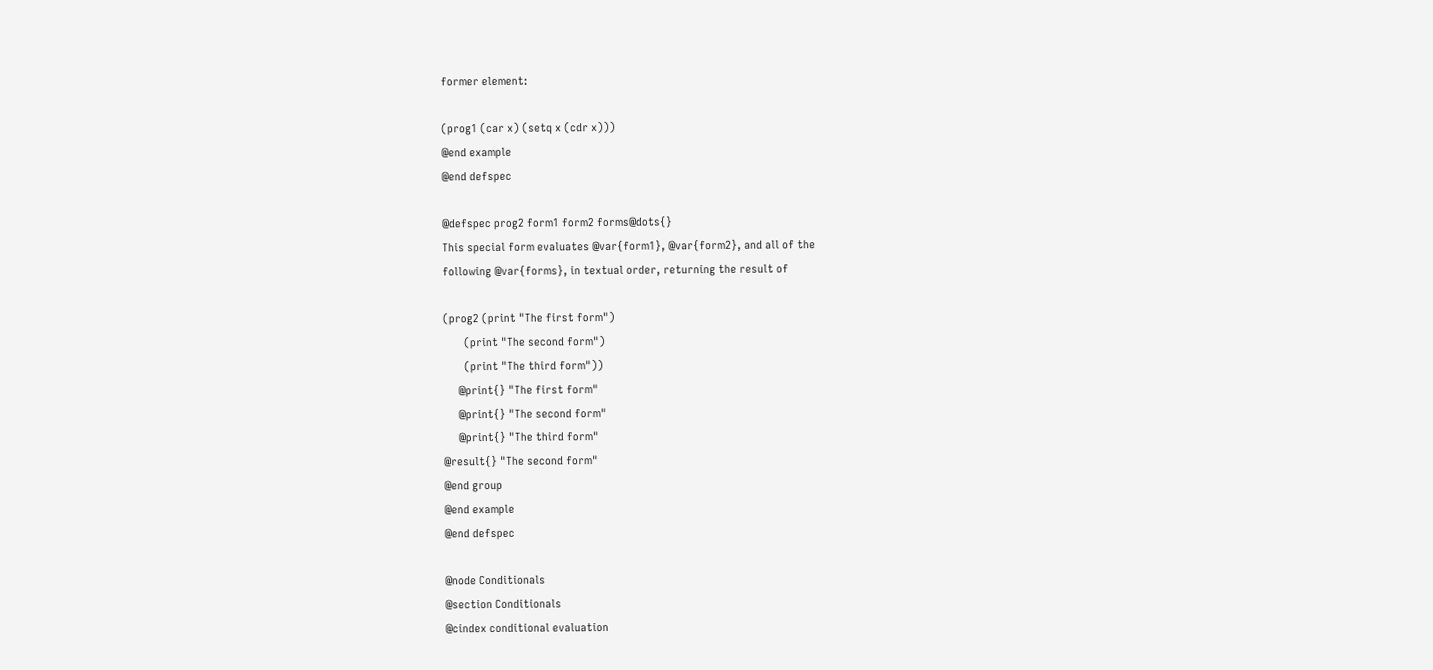former element:

(prog1 (car x) (setq x (cdr x)))
@end example
@end defspec

@defspec prog2 form1 form2 forms@dots{}
This special form evaluates @var{form1}, @var{form2}, and all of the
following @var{forms}, in textual order, returning the result of

(prog2 (print "The first form")
       (print "The second form")
       (print "The third form"))
     @print{} "The first form"
     @print{} "The second form"
     @print{} "The third form"
@result{} "The second form"
@end group
@end example
@end defspec

@node Conditionals
@section Conditionals
@cindex conditional evaluation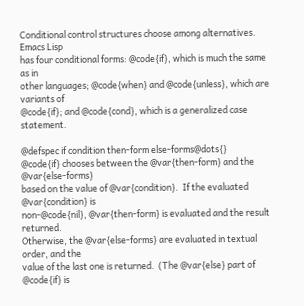Conditional control structures choose among alternatives.  Emacs Lisp
has four conditional forms: @code{if}, which is much the same as in
other languages; @code{when} and @code{unless}, which are variants of
@code{if}; and @code{cond}, which is a generalized case statement.

@defspec if condition then-form else-forms@dots{}
@code{if} chooses between the @var{then-form} and the @var{else-forms}
based on the value of @var{condition}.  If the evaluated @var{condition} is
non-@code{nil}, @var{then-form} is evaluated and the result returned.
Otherwise, the @var{else-forms} are evaluated in textual order, and the
value of the last one is returned.  (The @var{else} part of @code{if} is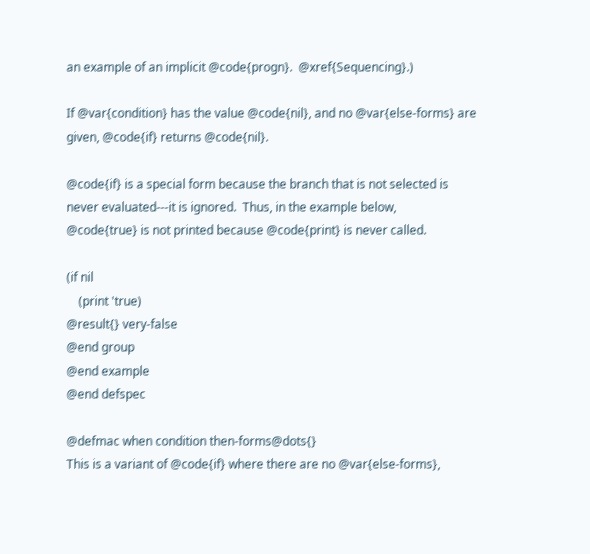an example of an implicit @code{progn}.  @xref{Sequencing}.)

If @var{condition} has the value @code{nil}, and no @var{else-forms} are
given, @code{if} returns @code{nil}.

@code{if} is a special form because the branch that is not selected is
never evaluated---it is ignored.  Thus, in the example below,
@code{true} is not printed because @code{print} is never called.

(if nil
    (print 'true)
@result{} very-false
@end group
@end example
@end defspec

@defmac when condition then-forms@dots{}
This is a variant of @code{if} where there are no @var{else-forms},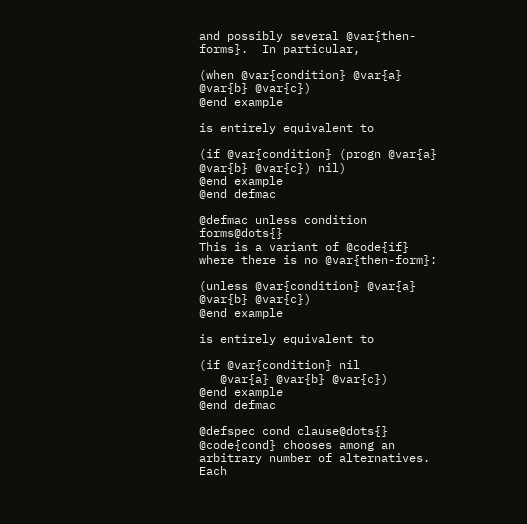and possibly several @var{then-forms}.  In particular,

(when @var{condition} @var{a} @var{b} @var{c})
@end example

is entirely equivalent to

(if @var{condition} (progn @var{a} @var{b} @var{c}) nil)
@end example
@end defmac

@defmac unless condition forms@dots{}
This is a variant of @code{if} where there is no @var{then-form}:

(unless @var{condition} @var{a} @var{b} @var{c})
@end example

is entirely equivalent to

(if @var{condition} nil
   @var{a} @var{b} @var{c})
@end example
@end defmac

@defspec cond clause@dots{}
@code{cond} chooses among an arbitrary number of alternatives.  Each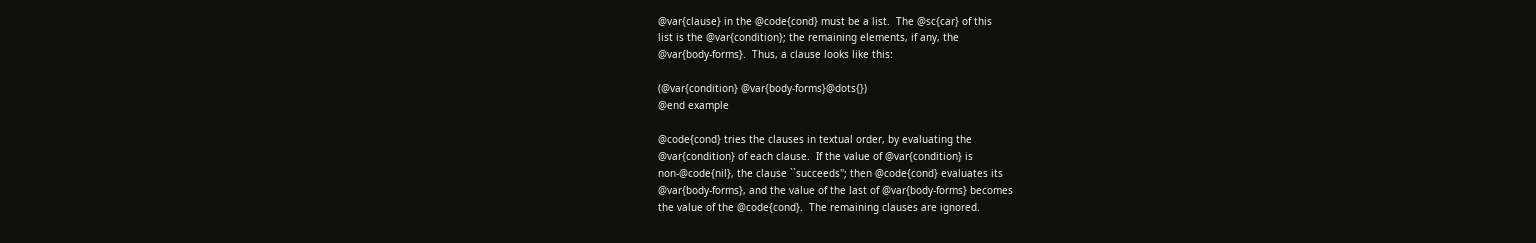@var{clause} in the @code{cond} must be a list.  The @sc{car} of this
list is the @var{condition}; the remaining elements, if any, the
@var{body-forms}.  Thus, a clause looks like this:

(@var{condition} @var{body-forms}@dots{})
@end example

@code{cond} tries the clauses in textual order, by evaluating the
@var{condition} of each clause.  If the value of @var{condition} is
non-@code{nil}, the clause ``succeeds''; then @code{cond} evaluates its
@var{body-forms}, and the value of the last of @var{body-forms} becomes
the value of the @code{cond}.  The remaining clauses are ignored.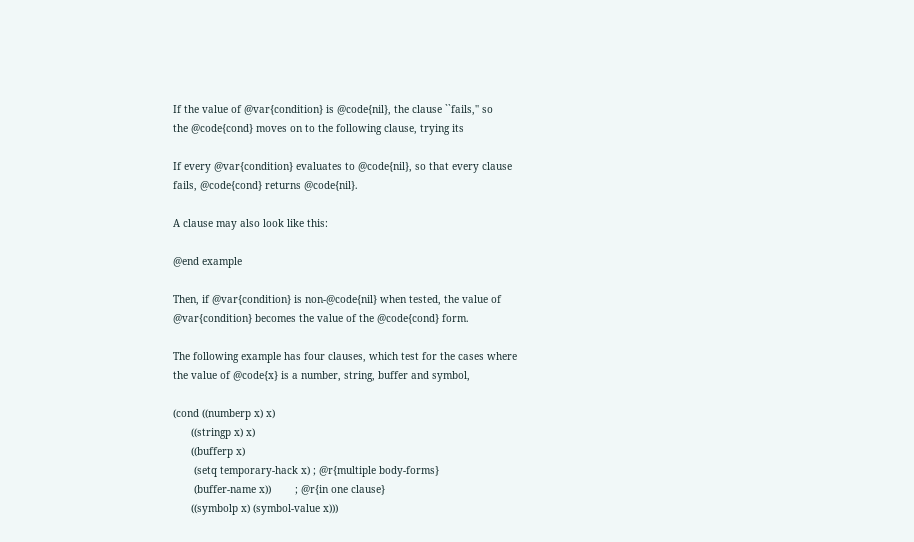If the value of @var{condition} is @code{nil}, the clause ``fails,'' so
the @code{cond} moves on to the following clause, trying its

If every @var{condition} evaluates to @code{nil}, so that every clause
fails, @code{cond} returns @code{nil}.

A clause may also look like this:

@end example

Then, if @var{condition} is non-@code{nil} when tested, the value of
@var{condition} becomes the value of the @code{cond} form.

The following example has four clauses, which test for the cases where
the value of @code{x} is a number, string, buffer and symbol,

(cond ((numberp x) x)
      ((stringp x) x)
      ((bufferp x)
       (setq temporary-hack x) ; @r{multiple body-forms}
       (buffer-name x))        ; @r{in one clause}
      ((symbolp x) (symbol-value x)))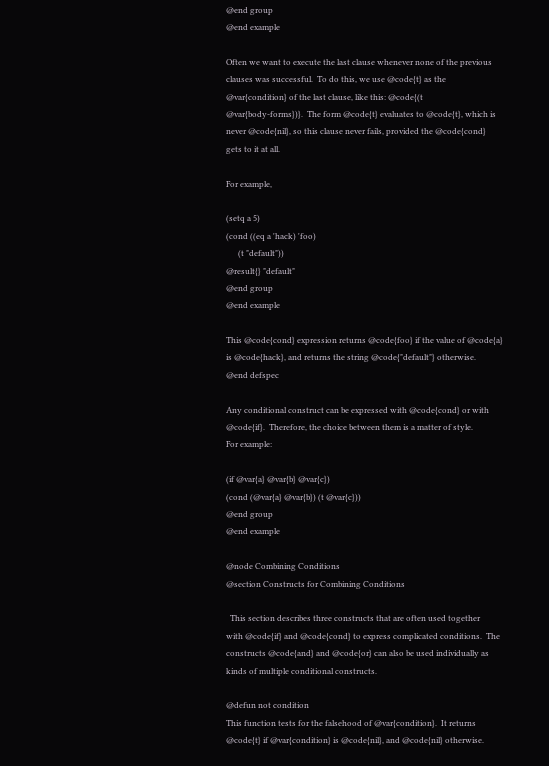@end group
@end example

Often we want to execute the last clause whenever none of the previous
clauses was successful.  To do this, we use @code{t} as the
@var{condition} of the last clause, like this: @code{(t
@var{body-forms})}.  The form @code{t} evaluates to @code{t}, which is
never @code{nil}, so this clause never fails, provided the @code{cond}
gets to it at all.

For example,

(setq a 5)
(cond ((eq a 'hack) 'foo)
      (t "default"))
@result{} "default"
@end group
@end example

This @code{cond} expression returns @code{foo} if the value of @code{a}
is @code{hack}, and returns the string @code{"default"} otherwise.
@end defspec

Any conditional construct can be expressed with @code{cond} or with
@code{if}.  Therefore, the choice between them is a matter of style.
For example:

(if @var{a} @var{b} @var{c})
(cond (@var{a} @var{b}) (t @var{c}))
@end group
@end example

@node Combining Conditions
@section Constructs for Combining Conditions

  This section describes three constructs that are often used together
with @code{if} and @code{cond} to express complicated conditions.  The
constructs @code{and} and @code{or} can also be used individually as
kinds of multiple conditional constructs.

@defun not condition
This function tests for the falsehood of @var{condition}.  It returns
@code{t} if @var{condition} is @code{nil}, and @code{nil} otherwise.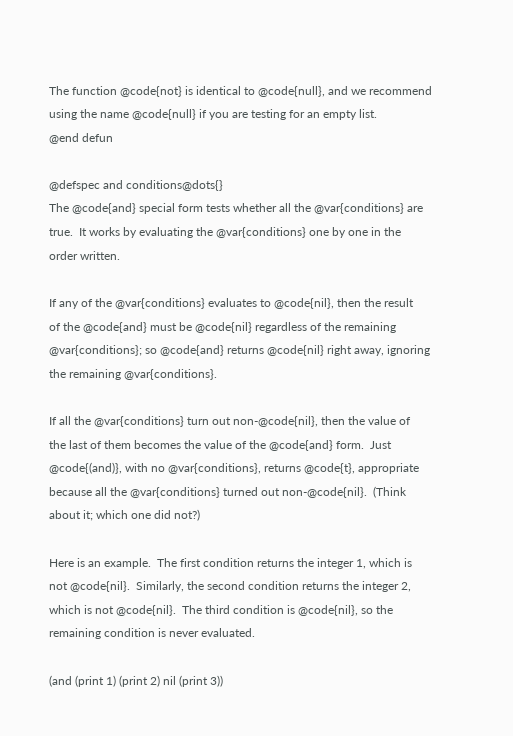The function @code{not} is identical to @code{null}, and we recommend
using the name @code{null} if you are testing for an empty list.
@end defun

@defspec and conditions@dots{}
The @code{and} special form tests whether all the @var{conditions} are
true.  It works by evaluating the @var{conditions} one by one in the
order written.

If any of the @var{conditions} evaluates to @code{nil}, then the result
of the @code{and} must be @code{nil} regardless of the remaining
@var{conditions}; so @code{and} returns @code{nil} right away, ignoring
the remaining @var{conditions}.

If all the @var{conditions} turn out non-@code{nil}, then the value of
the last of them becomes the value of the @code{and} form.  Just
@code{(and)}, with no @var{conditions}, returns @code{t}, appropriate
because all the @var{conditions} turned out non-@code{nil}.  (Think
about it; which one did not?)

Here is an example.  The first condition returns the integer 1, which is
not @code{nil}.  Similarly, the second condition returns the integer 2,
which is not @code{nil}.  The third condition is @code{nil}, so the
remaining condition is never evaluated.

(and (print 1) (print 2) nil (print 3))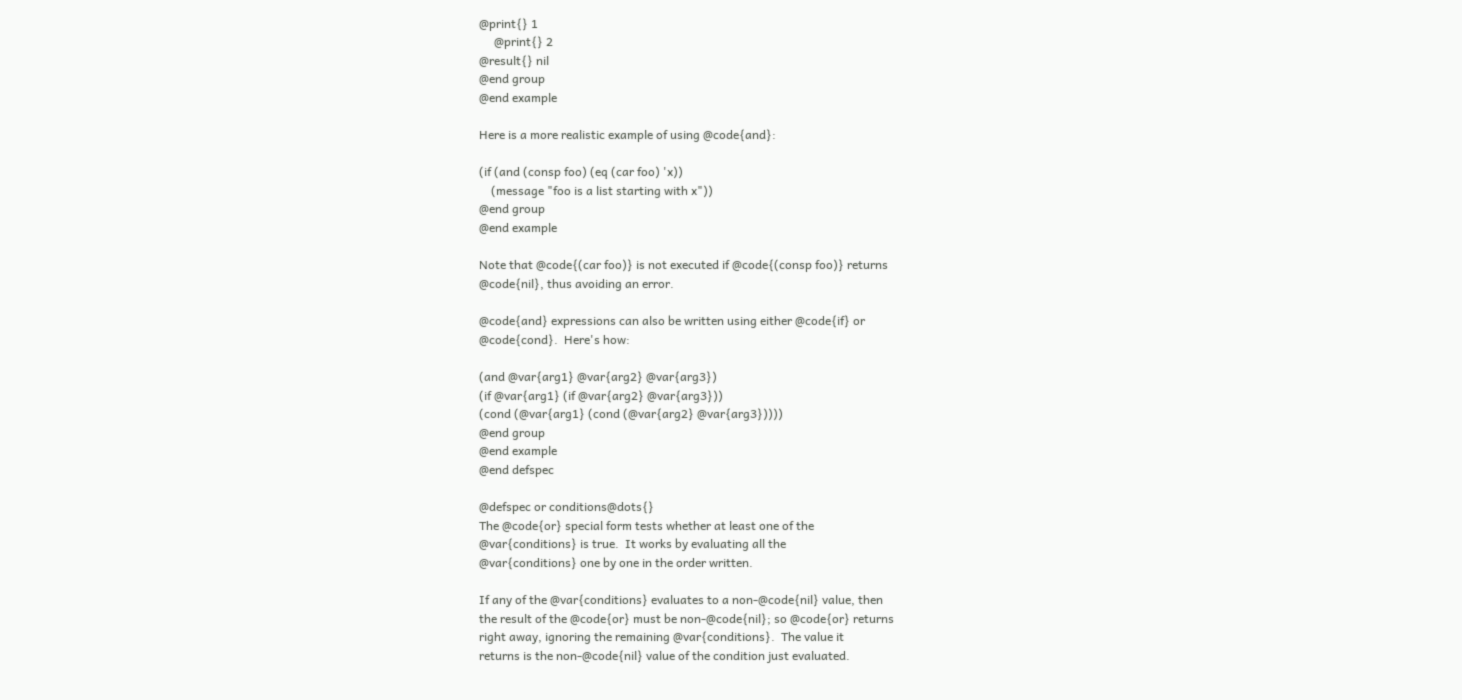@print{} 1
     @print{} 2
@result{} nil
@end group
@end example

Here is a more realistic example of using @code{and}:

(if (and (consp foo) (eq (car foo) 'x))
    (message "foo is a list starting with x"))
@end group
@end example

Note that @code{(car foo)} is not executed if @code{(consp foo)} returns
@code{nil}, thus avoiding an error.

@code{and} expressions can also be written using either @code{if} or
@code{cond}.  Here's how:

(and @var{arg1} @var{arg2} @var{arg3})
(if @var{arg1} (if @var{arg2} @var{arg3}))
(cond (@var{arg1} (cond (@var{arg2} @var{arg3}))))
@end group
@end example
@end defspec

@defspec or conditions@dots{}
The @code{or} special form tests whether at least one of the
@var{conditions} is true.  It works by evaluating all the
@var{conditions} one by one in the order written.

If any of the @var{conditions} evaluates to a non-@code{nil} value, then
the result of the @code{or} must be non-@code{nil}; so @code{or} returns
right away, ignoring the remaining @var{conditions}.  The value it
returns is the non-@code{nil} value of the condition just evaluated.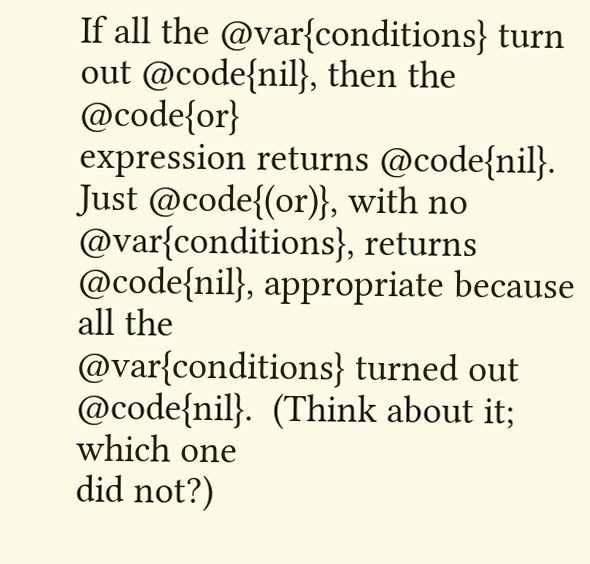If all the @var{conditions} turn out @code{nil}, then the @code{or}
expression returns @code{nil}.  Just @code{(or)}, with no
@var{conditions}, returns @code{nil}, appropriate because all the
@var{conditions} turned out @code{nil}.  (Think about it; which one
did not?)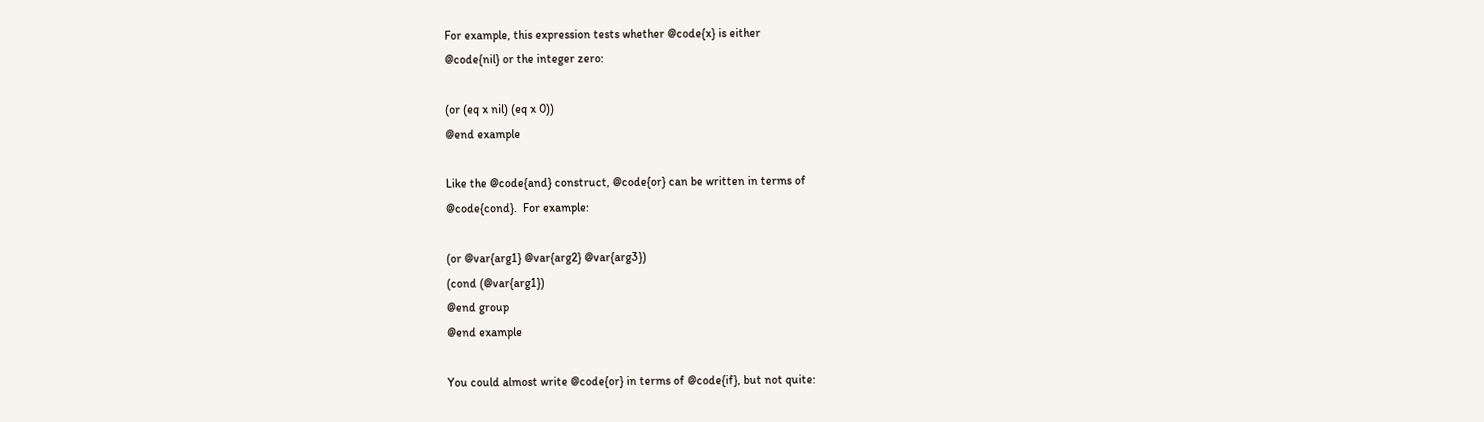For example, this expression tests whether @code{x} is either
@code{nil} or the integer zero:

(or (eq x nil) (eq x 0))
@end example

Like the @code{and} construct, @code{or} can be written in terms of
@code{cond}.  For example:

(or @var{arg1} @var{arg2} @var{arg3})
(cond (@var{arg1})
@end group
@end example

You could almost write @code{or} in terms of @code{if}, but not quite: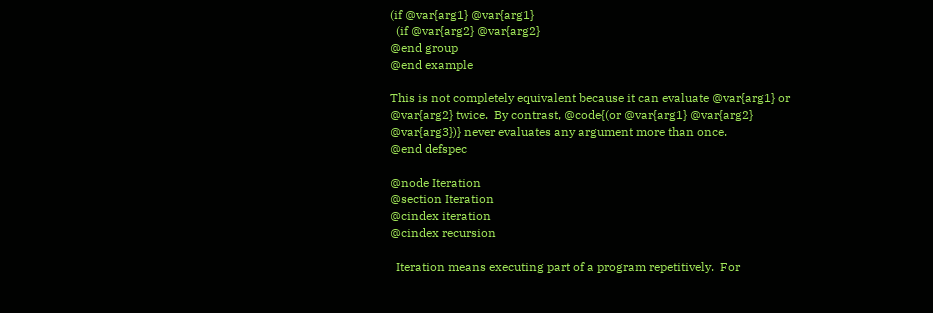(if @var{arg1} @var{arg1}
  (if @var{arg2} @var{arg2}
@end group
@end example

This is not completely equivalent because it can evaluate @var{arg1} or
@var{arg2} twice.  By contrast, @code{(or @var{arg1} @var{arg2}
@var{arg3})} never evaluates any argument more than once.
@end defspec

@node Iteration
@section Iteration
@cindex iteration
@cindex recursion

  Iteration means executing part of a program repetitively.  For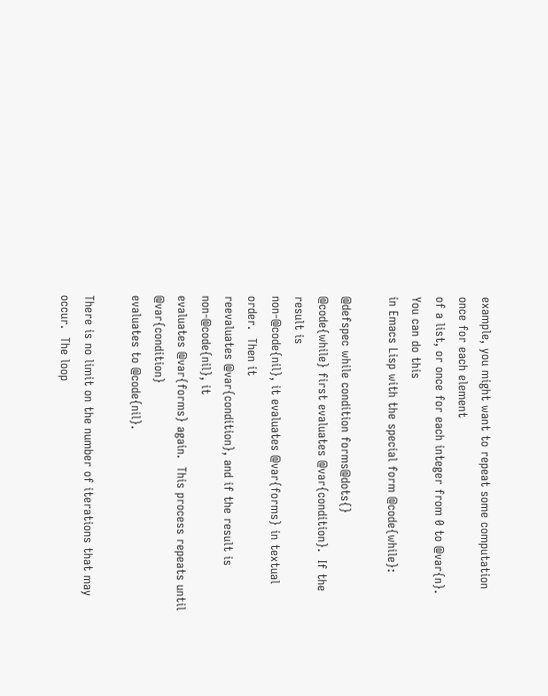example, you might want to repeat some computation once for each element
of a list, or once for each integer from 0 to @var{n}.  You can do this
in Emacs Lisp with the special form @code{while}:

@defspec while condition forms@dots{}
@code{while} first evaluates @var{condition}.  If the result is
non-@code{nil}, it evaluates @var{forms} in textual order.  Then it
reevaluates @var{condition}, and if the result is non-@code{nil}, it
evaluates @var{forms} again.  This process repeats until @var{condition}
evaluates to @code{nil}.

There is no limit on the number of iterations that may occur.  The loop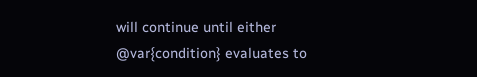will continue until either @var{condition} evaluates to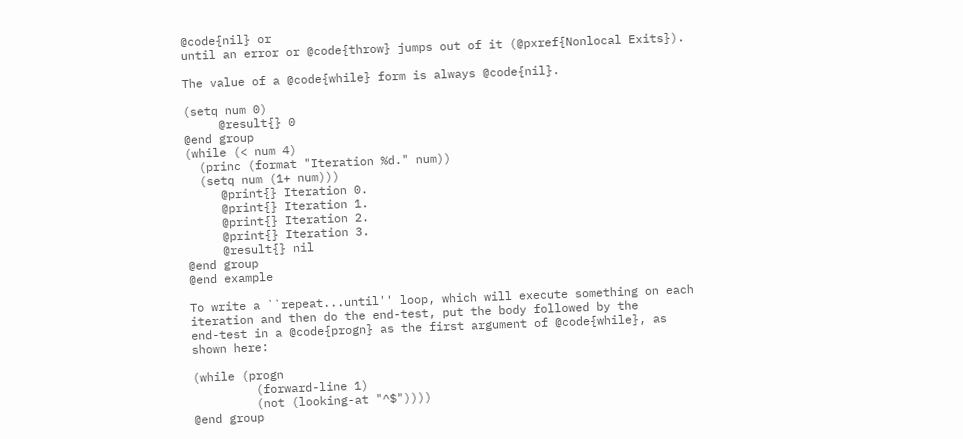@code{nil} or
until an error or @code{throw} jumps out of it (@pxref{Nonlocal Exits}).

The value of a @code{while} form is always @code{nil}.

(setq num 0)
     @result{} 0
@end group
(while (< num 4)
  (princ (format "Iteration %d." num))
  (setq num (1+ num)))
     @print{} Iteration 0.
     @print{} Iteration 1.
     @print{} Iteration 2.
     @print{} Iteration 3.
     @result{} nil
@end group
@end example

To write a ``repeat...until'' loop, which will execute something on each
iteration and then do the end-test, put the body followed by the
end-test in a @code{progn} as the first argument of @code{while}, as
shown here:

(while (progn
         (forward-line 1)
         (not (looking-at "^$"))))
@end group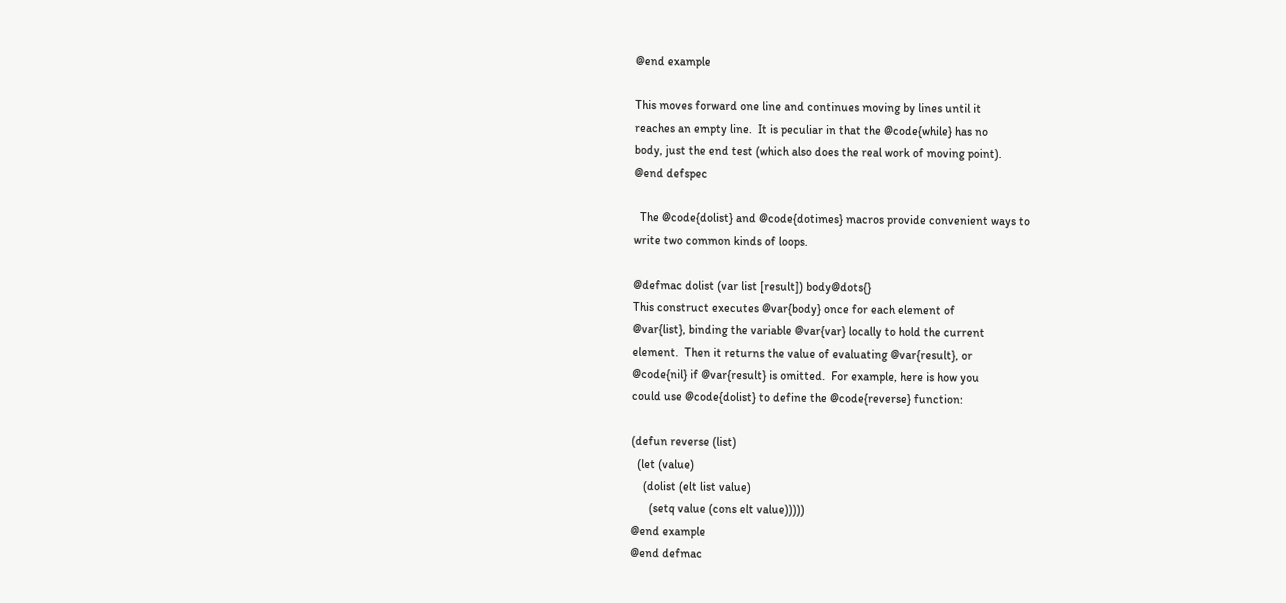@end example

This moves forward one line and continues moving by lines until it
reaches an empty line.  It is peculiar in that the @code{while} has no
body, just the end test (which also does the real work of moving point).
@end defspec

  The @code{dolist} and @code{dotimes} macros provide convenient ways to
write two common kinds of loops.

@defmac dolist (var list [result]) body@dots{}
This construct executes @var{body} once for each element of
@var{list}, binding the variable @var{var} locally to hold the current
element.  Then it returns the value of evaluating @var{result}, or
@code{nil} if @var{result} is omitted.  For example, here is how you
could use @code{dolist} to define the @code{reverse} function:

(defun reverse (list)
  (let (value)
    (dolist (elt list value)
      (setq value (cons elt value)))))
@end example
@end defmac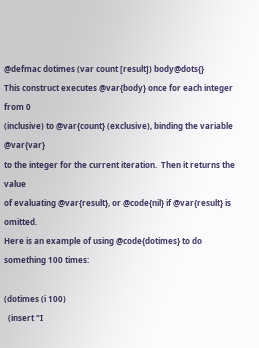@defmac dotimes (var count [result]) body@dots{}
This construct executes @var{body} once for each integer from 0
(inclusive) to @var{count} (exclusive), binding the variable @var{var}
to the integer for the current iteration.  Then it returns the value
of evaluating @var{result}, or @code{nil} if @var{result} is omitted.
Here is an example of using @code{dotimes} to do something 100 times:

(dotimes (i 100)
  (insert "I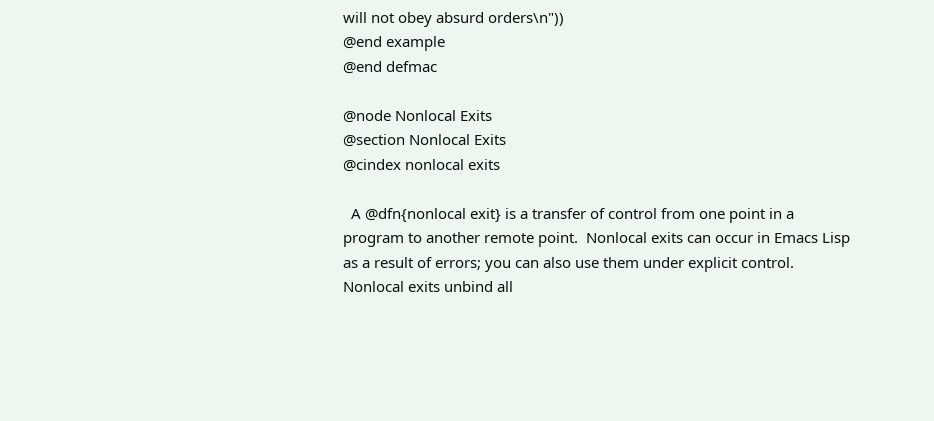will not obey absurd orders\n"))
@end example
@end defmac

@node Nonlocal Exits
@section Nonlocal Exits
@cindex nonlocal exits

  A @dfn{nonlocal exit} is a transfer of control from one point in a
program to another remote point.  Nonlocal exits can occur in Emacs Lisp
as a result of errors; you can also use them under explicit control.
Nonlocal exits unbind all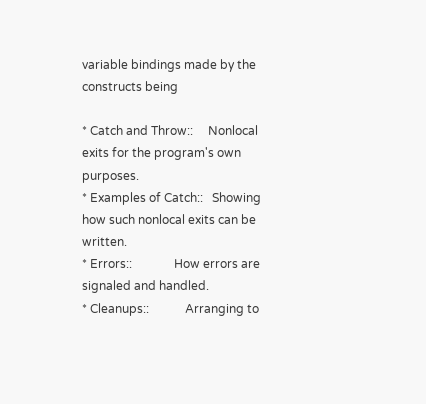variable bindings made by the constructs being

* Catch and Throw::     Nonlocal exits for the program's own purposes.
* Examples of Catch::   Showing how such nonlocal exits can be written.
* Errors::              How errors are signaled and handled.
* Cleanups::            Arranging to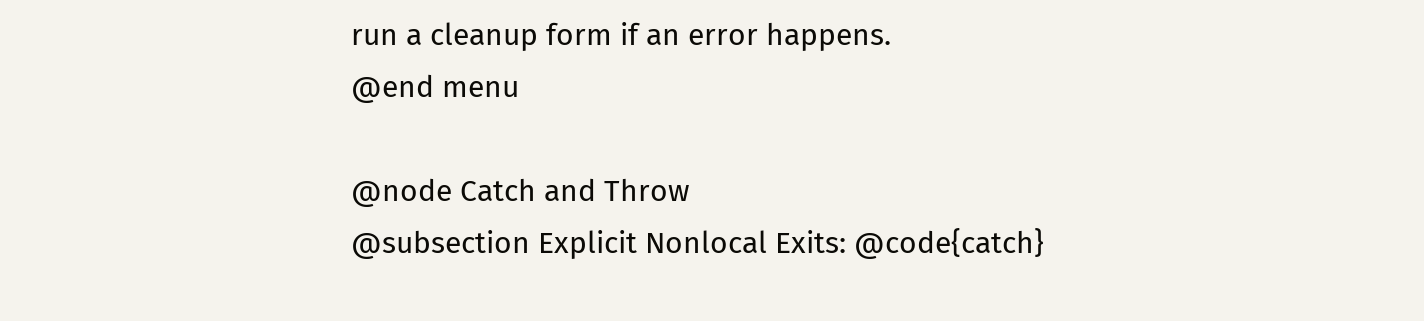run a cleanup form if an error happens.
@end menu

@node Catch and Throw
@subsection Explicit Nonlocal Exits: @code{catch}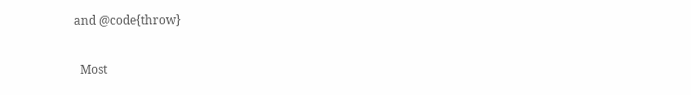and @code{throw}

  Most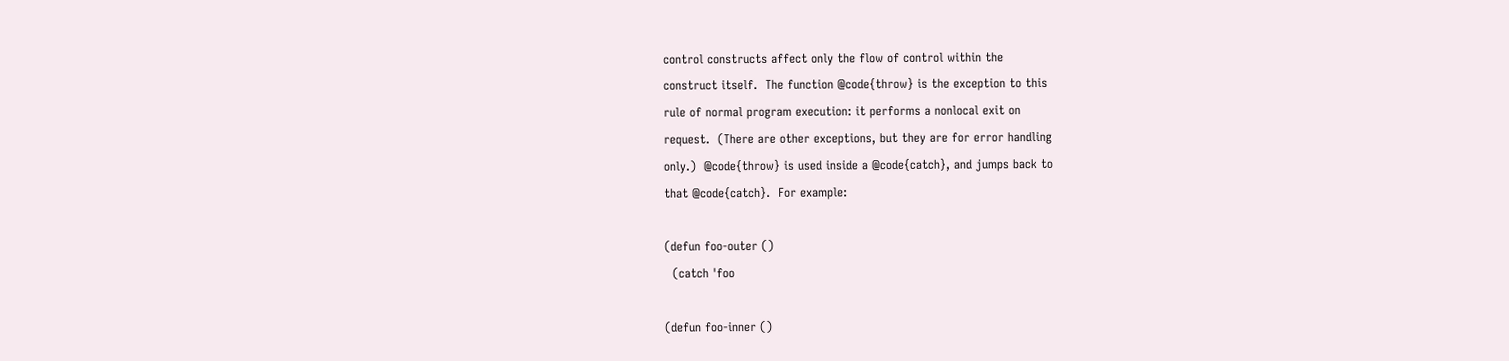control constructs affect only the flow of control within the
construct itself.  The function @code{throw} is the exception to this
rule of normal program execution: it performs a nonlocal exit on
request.  (There are other exceptions, but they are for error handling
only.)  @code{throw} is used inside a @code{catch}, and jumps back to
that @code{catch}.  For example:

(defun foo-outer ()
  (catch 'foo

(defun foo-inner ()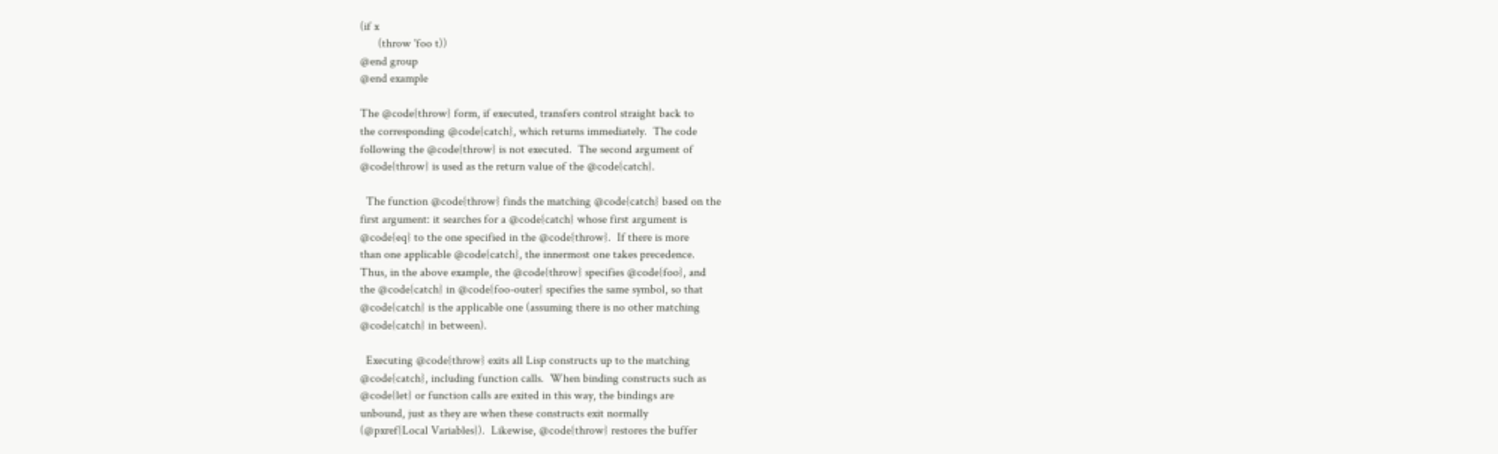(if x
      (throw 'foo t))
@end group
@end example

The @code{throw} form, if executed, transfers control straight back to
the corresponding @code{catch}, which returns immediately.  The code
following the @code{throw} is not executed.  The second argument of
@code{throw} is used as the return value of the @code{catch}.

  The function @code{throw} finds the matching @code{catch} based on the
first argument: it searches for a @code{catch} whose first argument is
@code{eq} to the one specified in the @code{throw}.  If there is more
than one applicable @code{catch}, the innermost one takes precedence.
Thus, in the above example, the @code{throw} specifies @code{foo}, and
the @code{catch} in @code{foo-outer} specifies the same symbol, so that
@code{catch} is the applicable one (assuming there is no other matching
@code{catch} in between).

  Executing @code{throw} exits all Lisp constructs up to the matching
@code{catch}, including function calls.  When binding constructs such as
@code{let} or function calls are exited in this way, the bindings are
unbound, just as they are when these constructs exit normally
(@pxref{Local Variables}).  Likewise, @code{throw} restores the buffer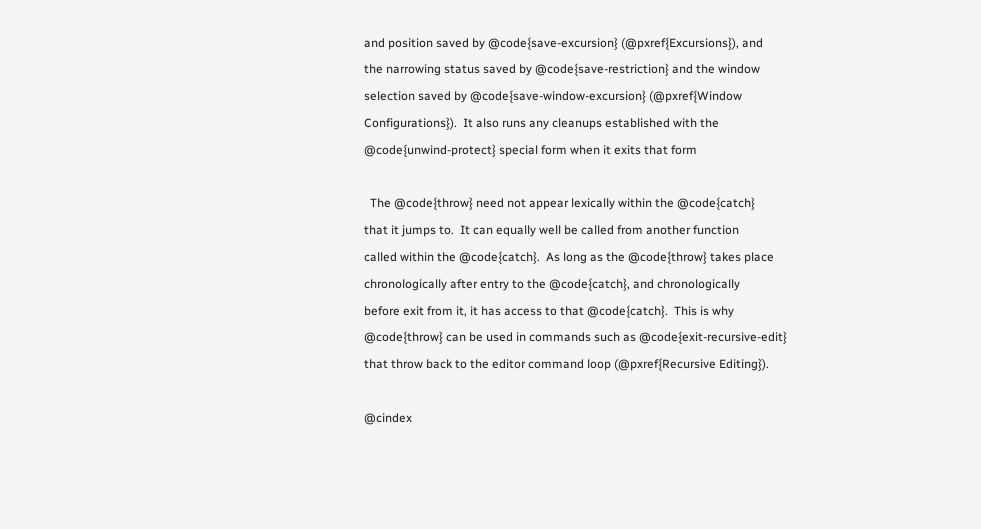and position saved by @code{save-excursion} (@pxref{Excursions}), and
the narrowing status saved by @code{save-restriction} and the window
selection saved by @code{save-window-excursion} (@pxref{Window
Configurations}).  It also runs any cleanups established with the
@code{unwind-protect} special form when it exits that form

  The @code{throw} need not appear lexically within the @code{catch}
that it jumps to.  It can equally well be called from another function
called within the @code{catch}.  As long as the @code{throw} takes place
chronologically after entry to the @code{catch}, and chronologically
before exit from it, it has access to that @code{catch}.  This is why
@code{throw} can be used in commands such as @code{exit-recursive-edit}
that throw back to the editor command loop (@pxref{Recursive Editing}).

@cindex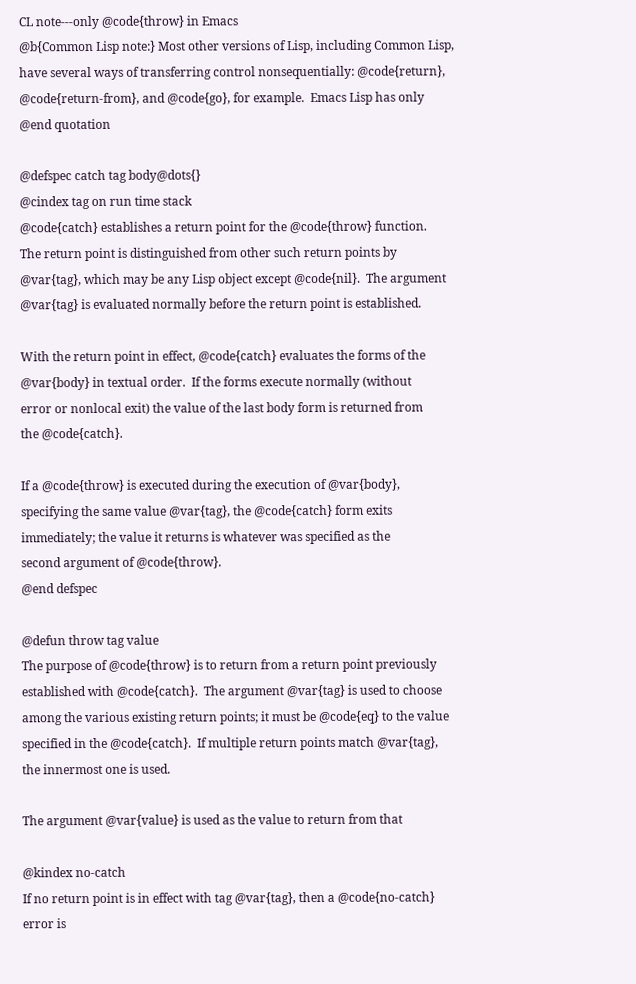CL note---only @code{throw} in Emacs
@b{Common Lisp note:} Most other versions of Lisp, including Common Lisp,
have several ways of transferring control nonsequentially: @code{return},
@code{return-from}, and @code{go}, for example.  Emacs Lisp has only
@end quotation

@defspec catch tag body@dots{}
@cindex tag on run time stack
@code{catch} establishes a return point for the @code{throw} function.
The return point is distinguished from other such return points by
@var{tag}, which may be any Lisp object except @code{nil}.  The argument
@var{tag} is evaluated normally before the return point is established.

With the return point in effect, @code{catch} evaluates the forms of the
@var{body} in textual order.  If the forms execute normally (without
error or nonlocal exit) the value of the last body form is returned from
the @code{catch}.

If a @code{throw} is executed during the execution of @var{body},
specifying the same value @var{tag}, the @code{catch} form exits
immediately; the value it returns is whatever was specified as the
second argument of @code{throw}.
@end defspec

@defun throw tag value
The purpose of @code{throw} is to return from a return point previously
established with @code{catch}.  The argument @var{tag} is used to choose
among the various existing return points; it must be @code{eq} to the value
specified in the @code{catch}.  If multiple return points match @var{tag},
the innermost one is used.

The argument @var{value} is used as the value to return from that

@kindex no-catch
If no return point is in effect with tag @var{tag}, then a @code{no-catch}
error is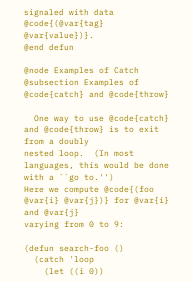signaled with data @code{(@var{tag} @var{value})}.
@end defun

@node Examples of Catch
@subsection Examples of @code{catch} and @code{throw}

  One way to use @code{catch} and @code{throw} is to exit from a doubly
nested loop.  (In most languages, this would be done with a ``go to.'')
Here we compute @code{(foo @var{i} @var{j})} for @var{i} and @var{j}
varying from 0 to 9:

(defun search-foo ()
  (catch 'loop
    (let ((i 0))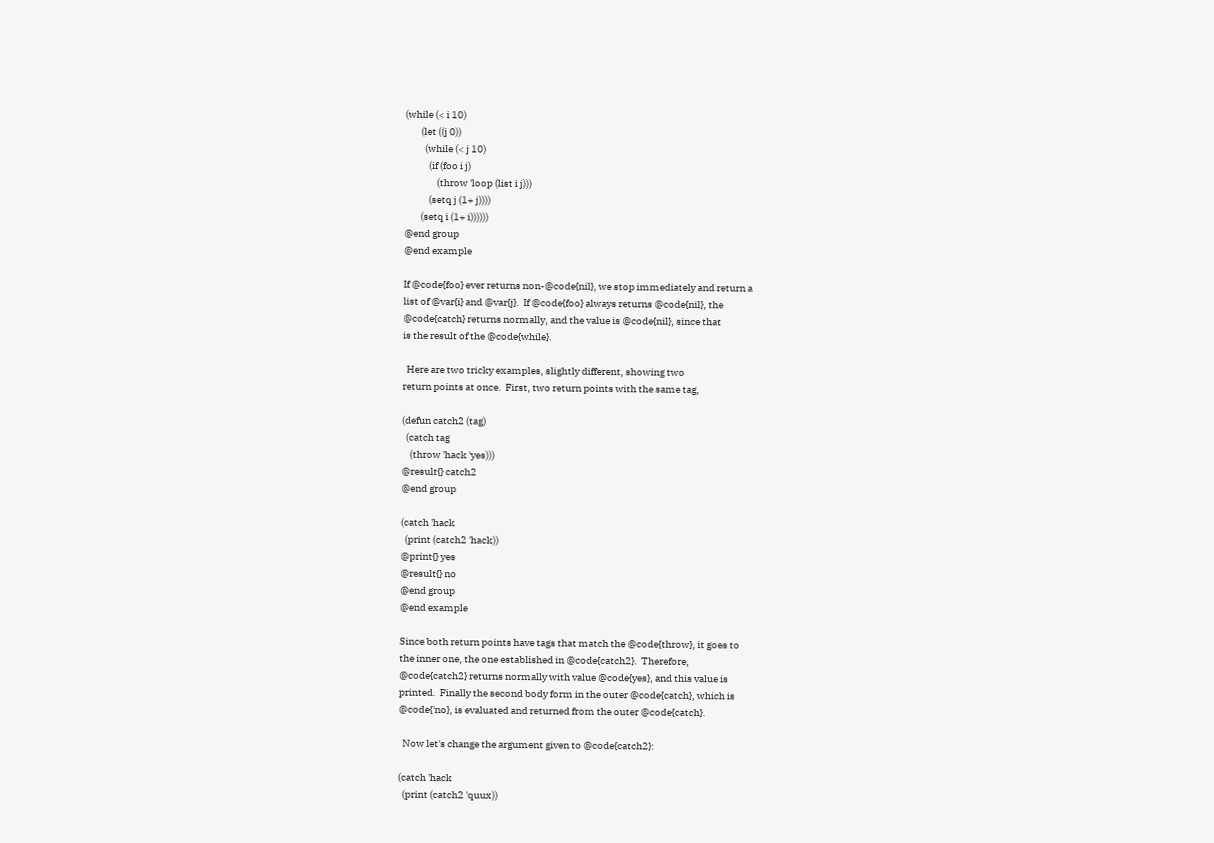(while (< i 10)
        (let ((j 0))
          (while (< j 10)
            (if (foo i j)
                (throw 'loop (list i j)))
            (setq j (1+ j))))
        (setq i (1+ i))))))
@end group
@end example

If @code{foo} ever returns non-@code{nil}, we stop immediately and return a
list of @var{i} and @var{j}.  If @code{foo} always returns @code{nil}, the
@code{catch} returns normally, and the value is @code{nil}, since that
is the result of the @code{while}.

  Here are two tricky examples, slightly different, showing two
return points at once.  First, two return points with the same tag,

(defun catch2 (tag)
  (catch tag
    (throw 'hack 'yes)))
@result{} catch2
@end group

(catch 'hack
  (print (catch2 'hack))
@print{} yes
@result{} no
@end group
@end example

Since both return points have tags that match the @code{throw}, it goes to
the inner one, the one established in @code{catch2}.  Therefore,
@code{catch2} returns normally with value @code{yes}, and this value is
printed.  Finally the second body form in the outer @code{catch}, which is
@code{'no}, is evaluated and returned from the outer @code{catch}.

  Now let's change the argument given to @code{catch2}:

(catch 'hack
  (print (catch2 'quux))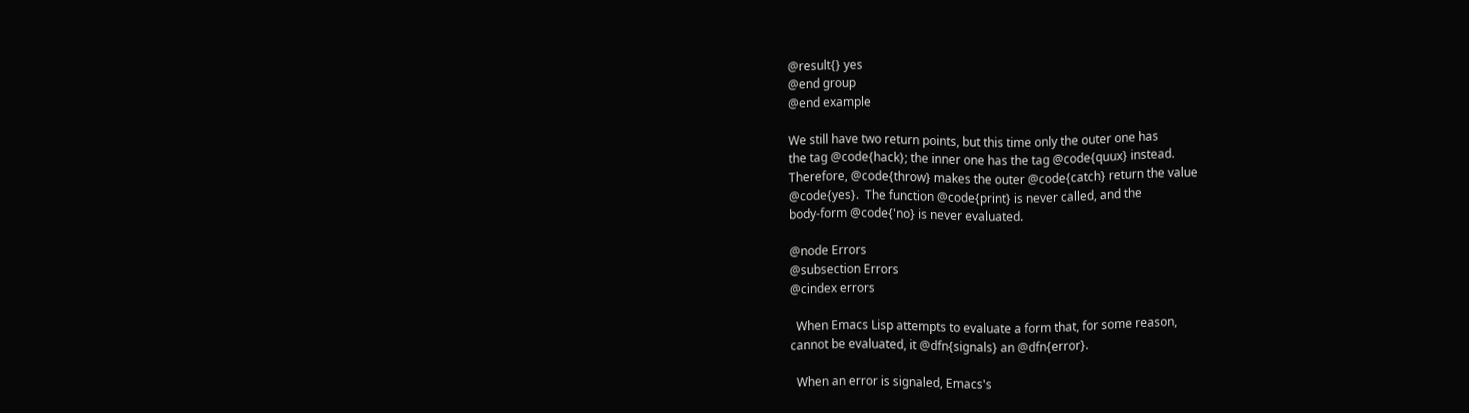@result{} yes
@end group
@end example

We still have two return points, but this time only the outer one has
the tag @code{hack}; the inner one has the tag @code{quux} instead.
Therefore, @code{throw} makes the outer @code{catch} return the value
@code{yes}.  The function @code{print} is never called, and the
body-form @code{'no} is never evaluated.

@node Errors
@subsection Errors
@cindex errors

  When Emacs Lisp attempts to evaluate a form that, for some reason,
cannot be evaluated, it @dfn{signals} an @dfn{error}.

  When an error is signaled, Emacs's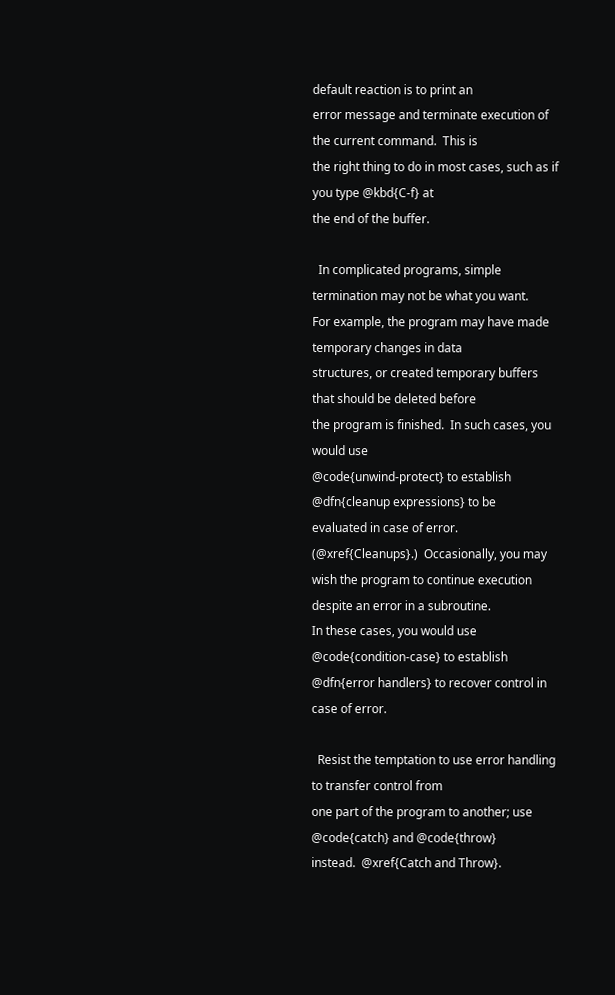default reaction is to print an
error message and terminate execution of the current command.  This is
the right thing to do in most cases, such as if you type @kbd{C-f} at
the end of the buffer.

  In complicated programs, simple termination may not be what you want.
For example, the program may have made temporary changes in data
structures, or created temporary buffers that should be deleted before
the program is finished.  In such cases, you would use
@code{unwind-protect} to establish @dfn{cleanup expressions} to be
evaluated in case of error.  (@xref{Cleanups}.)  Occasionally, you may
wish the program to continue execution despite an error in a subroutine.
In these cases, you would use @code{condition-case} to establish
@dfn{error handlers} to recover control in case of error.

  Resist the temptation to use error handling to transfer control from
one part of the program to another; use @code{catch} and @code{throw}
instead.  @xref{Catch and Throw}.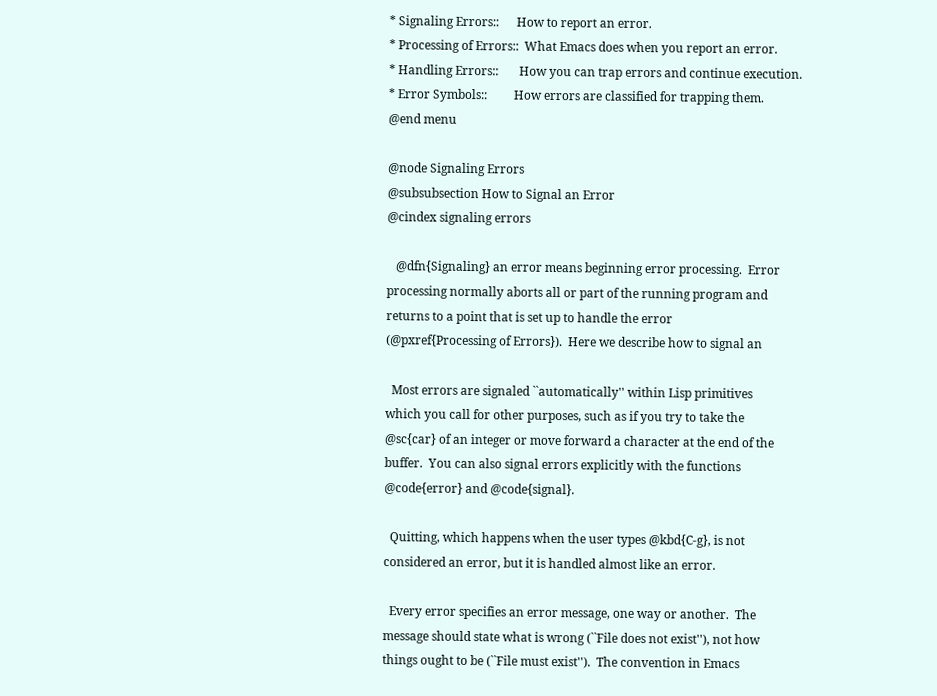* Signaling Errors::      How to report an error.
* Processing of Errors::  What Emacs does when you report an error.
* Handling Errors::       How you can trap errors and continue execution.
* Error Symbols::         How errors are classified for trapping them.
@end menu

@node Signaling Errors
@subsubsection How to Signal an Error
@cindex signaling errors

   @dfn{Signaling} an error means beginning error processing.  Error
processing normally aborts all or part of the running program and
returns to a point that is set up to handle the error
(@pxref{Processing of Errors}).  Here we describe how to signal an

  Most errors are signaled ``automatically'' within Lisp primitives
which you call for other purposes, such as if you try to take the
@sc{car} of an integer or move forward a character at the end of the
buffer.  You can also signal errors explicitly with the functions
@code{error} and @code{signal}.

  Quitting, which happens when the user types @kbd{C-g}, is not
considered an error, but it is handled almost like an error.

  Every error specifies an error message, one way or another.  The
message should state what is wrong (``File does not exist''), not how
things ought to be (``File must exist'').  The convention in Emacs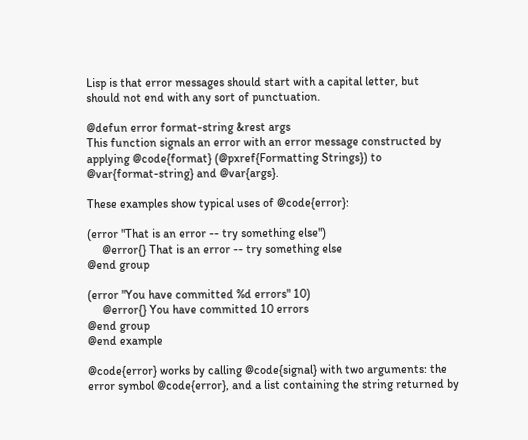Lisp is that error messages should start with a capital letter, but
should not end with any sort of punctuation.

@defun error format-string &rest args
This function signals an error with an error message constructed by
applying @code{format} (@pxref{Formatting Strings}) to
@var{format-string} and @var{args}.

These examples show typical uses of @code{error}:

(error "That is an error -- try something else")
     @error{} That is an error -- try something else
@end group

(error "You have committed %d errors" 10)
     @error{} You have committed 10 errors
@end group
@end example

@code{error} works by calling @code{signal} with two arguments: the
error symbol @code{error}, and a list containing the string returned by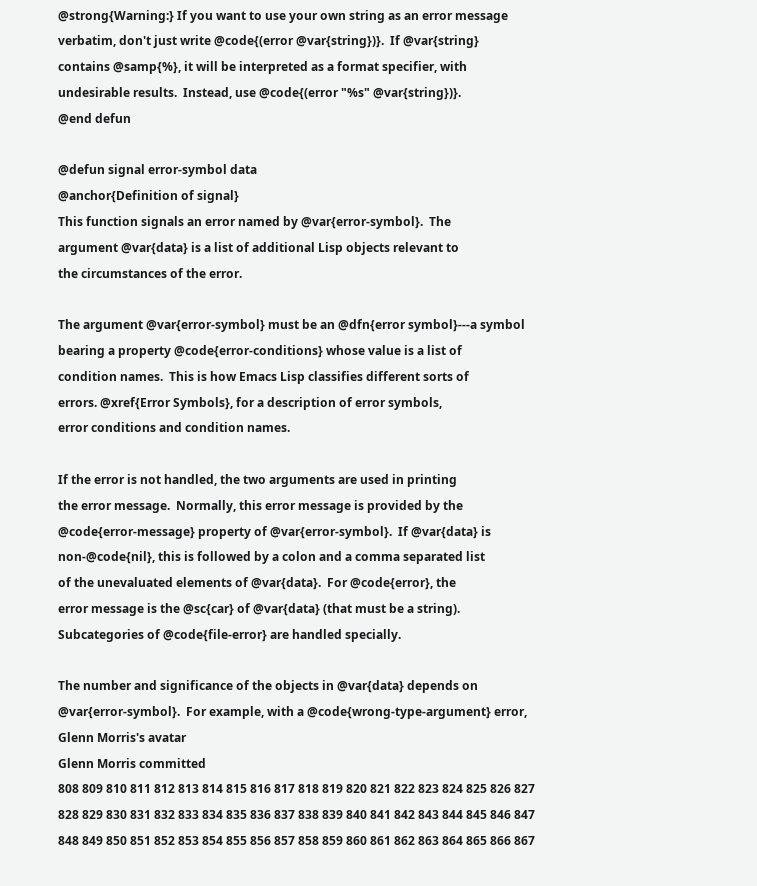@strong{Warning:} If you want to use your own string as an error message
verbatim, don't just write @code{(error @var{string})}.  If @var{string}
contains @samp{%}, it will be interpreted as a format specifier, with
undesirable results.  Instead, use @code{(error "%s" @var{string})}.
@end defun

@defun signal error-symbol data
@anchor{Definition of signal}
This function signals an error named by @var{error-symbol}.  The
argument @var{data} is a list of additional Lisp objects relevant to
the circumstances of the error.

The argument @var{error-symbol} must be an @dfn{error symbol}---a symbol
bearing a property @code{error-conditions} whose value is a list of
condition names.  This is how Emacs Lisp classifies different sorts of
errors. @xref{Error Symbols}, for a description of error symbols,
error conditions and condition names.

If the error is not handled, the two arguments are used in printing
the error message.  Normally, this error message is provided by the
@code{error-message} property of @var{error-symbol}.  If @var{data} is
non-@code{nil}, this is followed by a colon and a comma separated list
of the unevaluated elements of @var{data}.  For @code{error}, the
error message is the @sc{car} of @var{data} (that must be a string).
Subcategories of @code{file-error} are handled specially.

The number and significance of the objects in @var{data} depends on
@var{error-symbol}.  For example, with a @code{wrong-type-argument} error,
Glenn Morris's avatar
Glenn Morris committed
808 809 810 811 812 813 814 815 816 817 818 819 820 821 822 823 824 825 826 827 828 829 830 831 832 833 834 835 836 837 838 839 840 841 842 843 844 845 846 847 848 849 850 851 852 853 854 855 856 857 858 859 860 861 862 863 864 865 866 867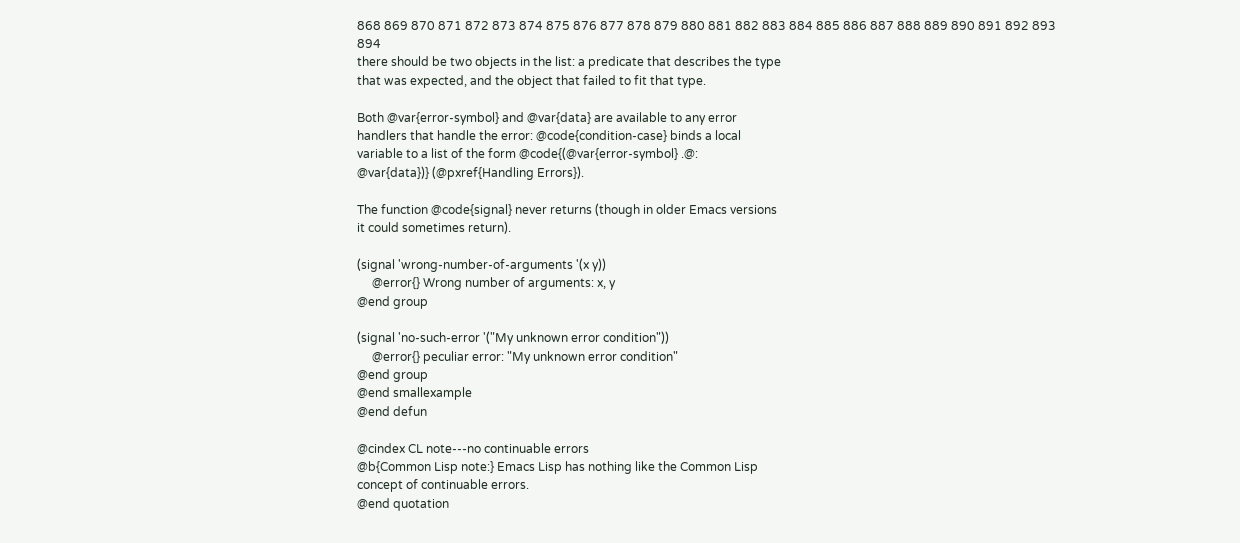868 869 870 871 872 873 874 875 876 877 878 879 880 881 882 883 884 885 886 887 888 889 890 891 892 893 894
there should be two objects in the list: a predicate that describes the type
that was expected, and the object that failed to fit that type.

Both @var{error-symbol} and @var{data} are available to any error
handlers that handle the error: @code{condition-case} binds a local
variable to a list of the form @code{(@var{error-symbol} .@:
@var{data})} (@pxref{Handling Errors}).

The function @code{signal} never returns (though in older Emacs versions
it could sometimes return).

(signal 'wrong-number-of-arguments '(x y))
     @error{} Wrong number of arguments: x, y
@end group

(signal 'no-such-error '("My unknown error condition"))
     @error{} peculiar error: "My unknown error condition"
@end group
@end smallexample
@end defun

@cindex CL note---no continuable errors
@b{Common Lisp note:} Emacs Lisp has nothing like the Common Lisp
concept of continuable errors.
@end quotation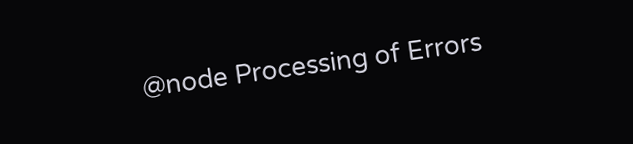@node Processing of Errors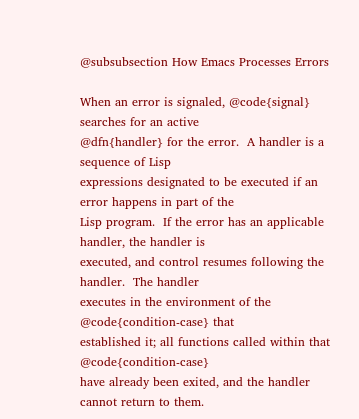@subsubsection How Emacs Processes Errors

When an error is signaled, @code{signal} searches for an active
@dfn{handler} for the error.  A handler is a sequence of Lisp
expressions designated to be executed if an error happens in part of the
Lisp program.  If the error has an applicable handler, the handler is
executed, and control resumes following the handler.  The handler
executes in the environment of the @code{condition-case} that
established it; all functions called within that @code{condition-case}
have already been exited, and the handler cannot return to them.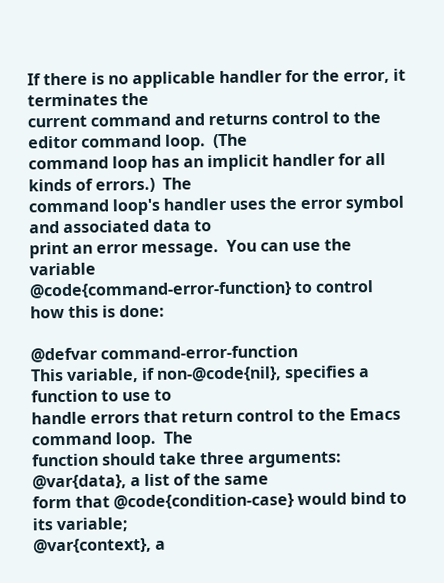If there is no applicable handler for the error, it terminates the
current command and returns control to the editor command loop.  (The
command loop has an implicit handler for all kinds of errors.)  The
command loop's handler uses the error symbol and associated data to
print an error message.  You can use the variable
@code{command-error-function} to control how this is done:

@defvar command-error-function
This variable, if non-@code{nil}, specifies a function to use to
handle errors that return control to the Emacs command loop.  The
function should take three arguments: @var{data}, a list of the same
form that @code{condition-case} would bind to its variable;
@var{context}, a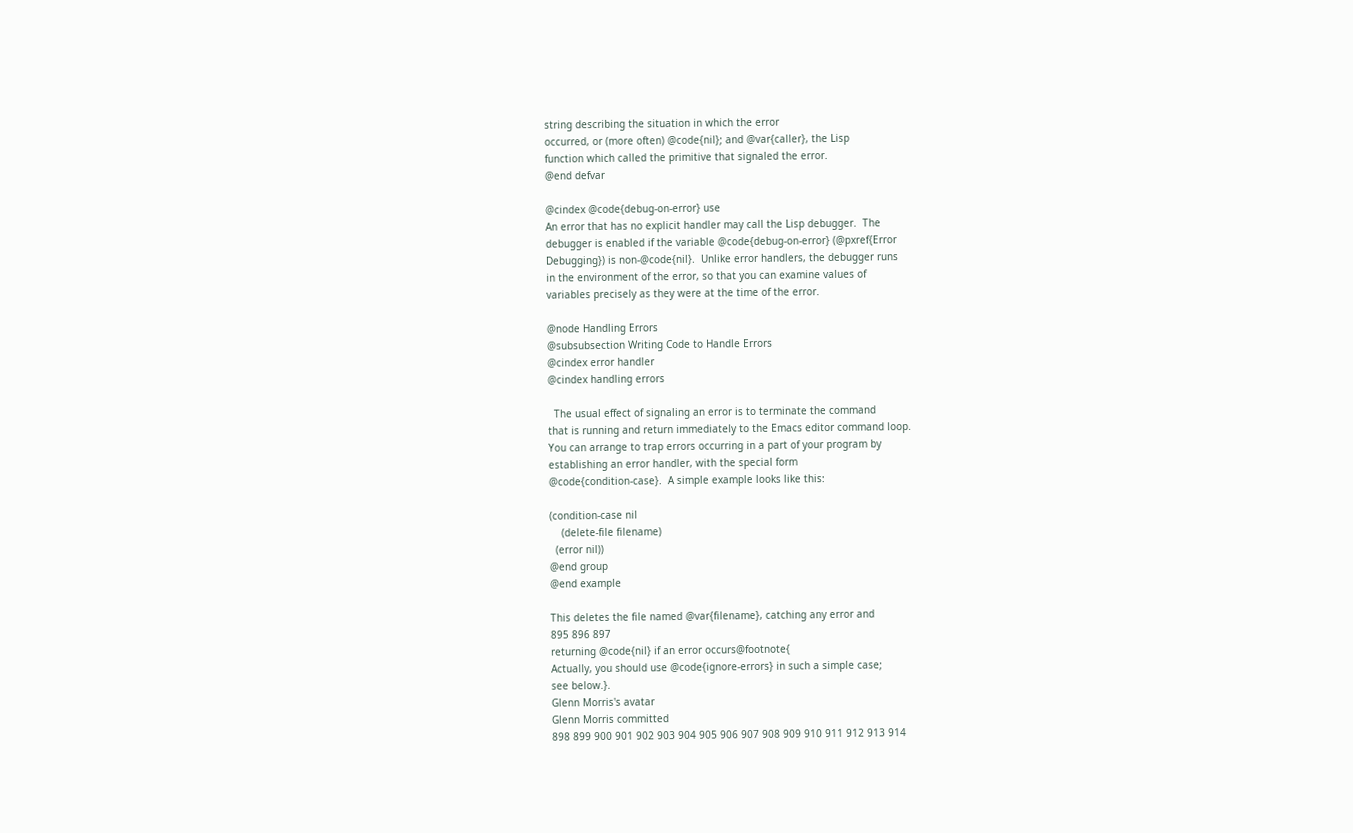string describing the situation in which the error
occurred, or (more often) @code{nil}; and @var{caller}, the Lisp
function which called the primitive that signaled the error.
@end defvar

@cindex @code{debug-on-error} use
An error that has no explicit handler may call the Lisp debugger.  The
debugger is enabled if the variable @code{debug-on-error} (@pxref{Error
Debugging}) is non-@code{nil}.  Unlike error handlers, the debugger runs
in the environment of the error, so that you can examine values of
variables precisely as they were at the time of the error.

@node Handling Errors
@subsubsection Writing Code to Handle Errors
@cindex error handler
@cindex handling errors

  The usual effect of signaling an error is to terminate the command
that is running and return immediately to the Emacs editor command loop.
You can arrange to trap errors occurring in a part of your program by
establishing an error handler, with the special form
@code{condition-case}.  A simple example looks like this:

(condition-case nil
    (delete-file filename)
  (error nil))
@end group
@end example

This deletes the file named @var{filename}, catching any error and
895 896 897
returning @code{nil} if an error occurs@footnote{
Actually, you should use @code{ignore-errors} in such a simple case;
see below.}.
Glenn Morris's avatar
Glenn Morris committed
898 899 900 901 902 903 904 905 906 907 908 909 910 911 912 913 914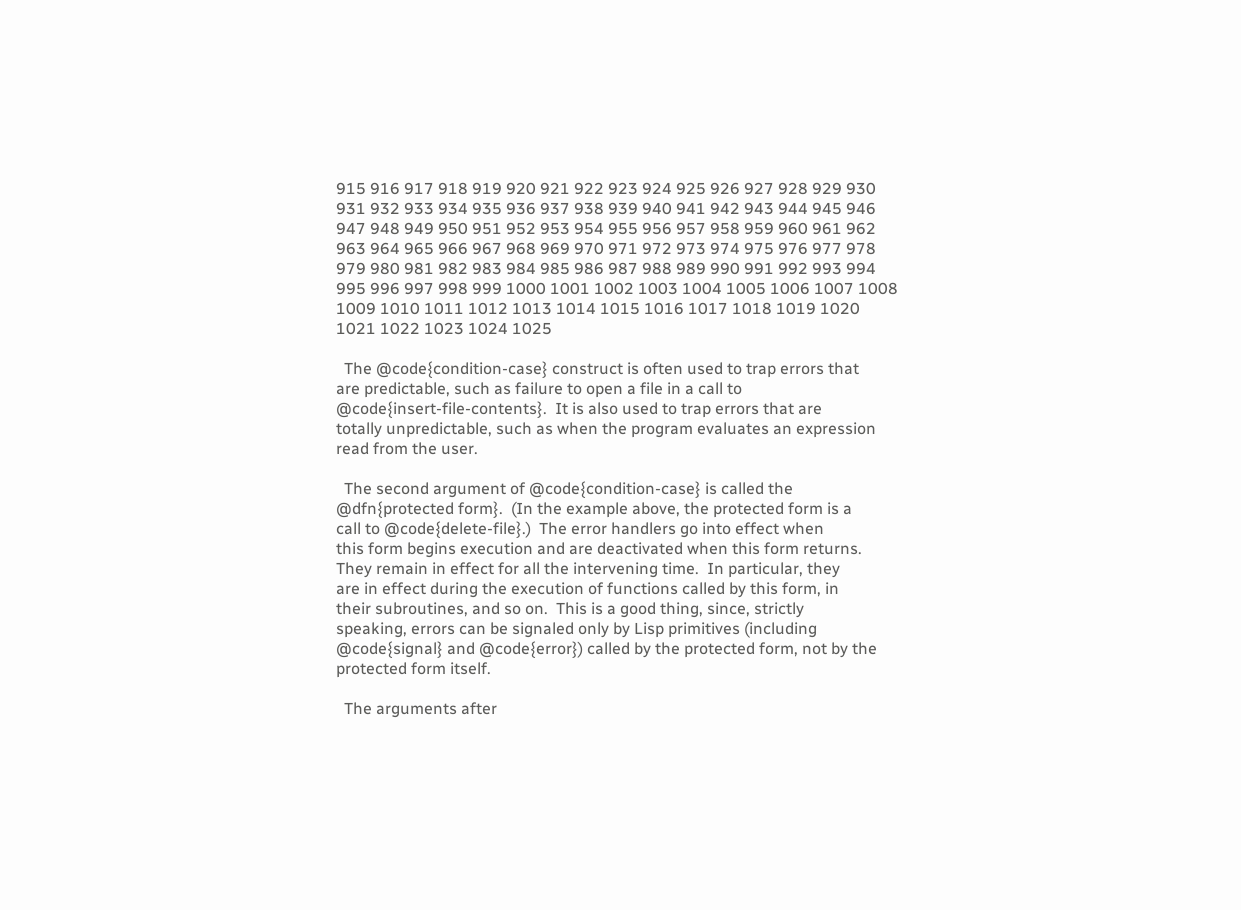915 916 917 918 919 920 921 922 923 924 925 926 927 928 929 930 931 932 933 934 935 936 937 938 939 940 941 942 943 944 945 946 947 948 949 950 951 952 953 954 955 956 957 958 959 960 961 962 963 964 965 966 967 968 969 970 971 972 973 974 975 976 977 978 979 980 981 982 983 984 985 986 987 988 989 990 991 992 993 994 995 996 997 998 999 1000 1001 1002 1003 1004 1005 1006 1007 1008 1009 1010 1011 1012 1013 1014 1015 1016 1017 1018 1019 1020 1021 1022 1023 1024 1025

  The @code{condition-case} construct is often used to trap errors that
are predictable, such as failure to open a file in a call to
@code{insert-file-contents}.  It is also used to trap errors that are
totally unpredictable, such as when the program evaluates an expression
read from the user.

  The second argument of @code{condition-case} is called the
@dfn{protected form}.  (In the example above, the protected form is a
call to @code{delete-file}.)  The error handlers go into effect when
this form begins execution and are deactivated when this form returns.
They remain in effect for all the intervening time.  In particular, they
are in effect during the execution of functions called by this form, in
their subroutines, and so on.  This is a good thing, since, strictly
speaking, errors can be signaled only by Lisp primitives (including
@code{signal} and @code{error}) called by the protected form, not by the
protected form itself.

  The arguments after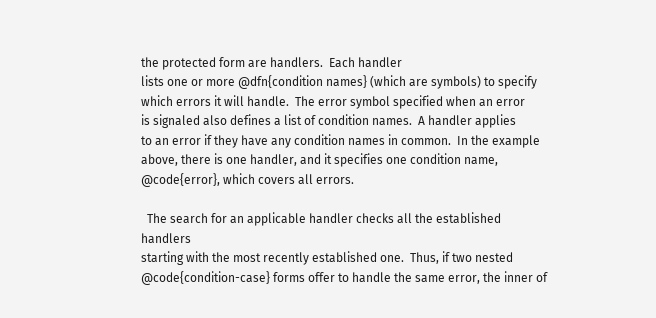the protected form are handlers.  Each handler
lists one or more @dfn{condition names} (which are symbols) to specify
which errors it will handle.  The error symbol specified when an error
is signaled also defines a list of condition names.  A handler applies
to an error if they have any condition names in common.  In the example
above, there is one handler, and it specifies one condition name,
@code{error}, which covers all errors.

  The search for an applicable handler checks all the established handlers
starting with the most recently established one.  Thus, if two nested
@code{condition-case} forms offer to handle the same error, the inner of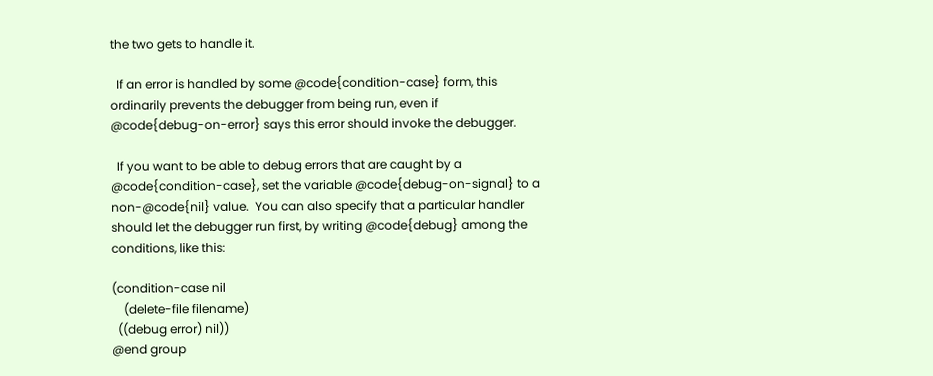the two gets to handle it.

  If an error is handled by some @code{condition-case} form, this
ordinarily prevents the debugger from being run, even if
@code{debug-on-error} says this error should invoke the debugger.

  If you want to be able to debug errors that are caught by a
@code{condition-case}, set the variable @code{debug-on-signal} to a
non-@code{nil} value.  You can also specify that a particular handler
should let the debugger run first, by writing @code{debug} among the
conditions, like this:

(condition-case nil
    (delete-file filename)
  ((debug error) nil))
@end group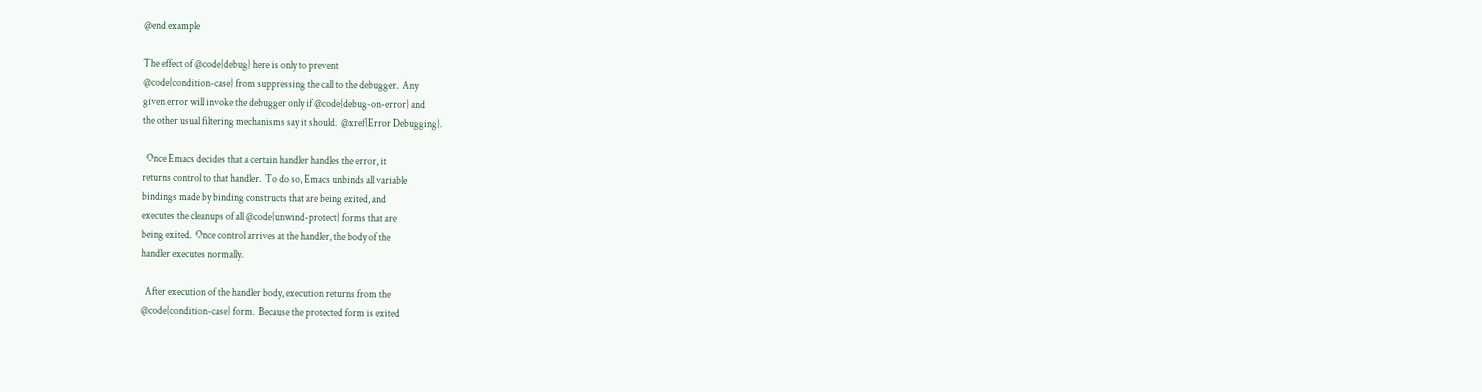@end example

The effect of @code{debug} here is only to prevent
@code{condition-case} from suppressing the call to the debugger.  Any
given error will invoke the debugger only if @code{debug-on-error} and
the other usual filtering mechanisms say it should.  @xref{Error Debugging}.

  Once Emacs decides that a certain handler handles the error, it
returns control to that handler.  To do so, Emacs unbinds all variable
bindings made by binding constructs that are being exited, and
executes the cleanups of all @code{unwind-protect} forms that are
being exited.  Once control arrives at the handler, the body of the
handler executes normally.

  After execution of the handler body, execution returns from the
@code{condition-case} form.  Because the protected form is exited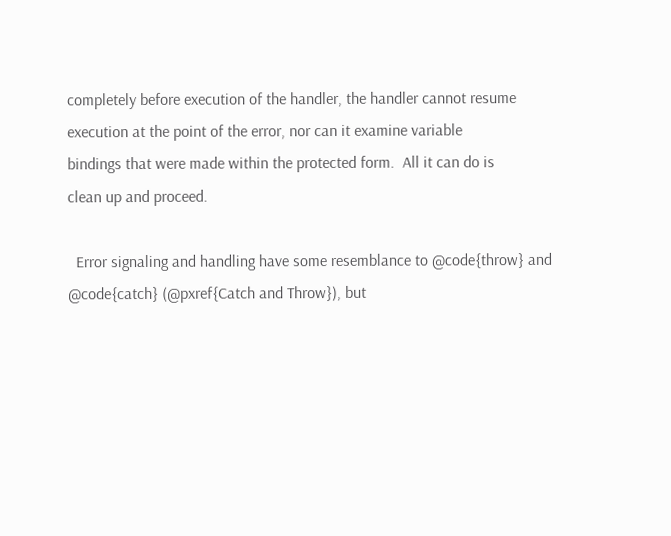completely before execution of the handler, the handler cannot resume
execution at the point of the error, nor can it examine variable
bindings that were made within the protected form.  All it can do is
clean up and proceed.

  Error signaling and handling have some resemblance to @code{throw} and
@code{catch} (@pxref{Catch and Throw}), but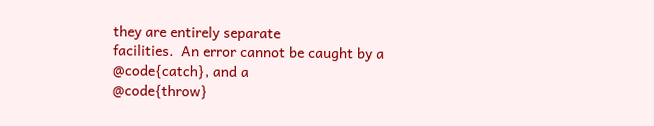they are entirely separate
facilities.  An error cannot be caught by a @code{catch}, and a
@code{throw}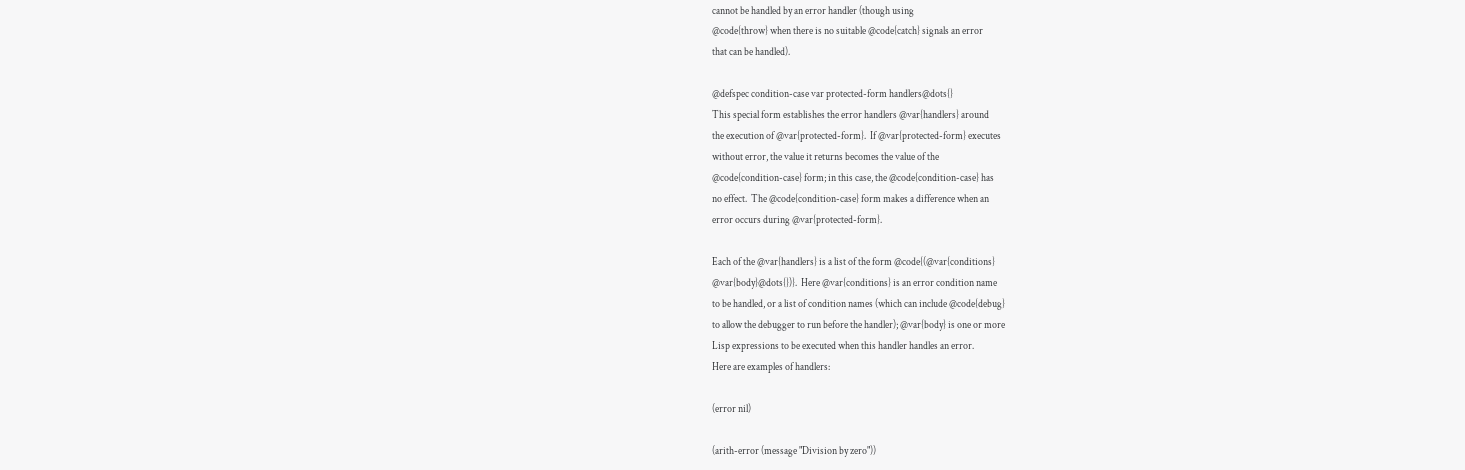cannot be handled by an error handler (though using
@code{throw} when there is no suitable @code{catch} signals an error
that can be handled).

@defspec condition-case var protected-form handlers@dots{}
This special form establishes the error handlers @var{handlers} around
the execution of @var{protected-form}.  If @var{protected-form} executes
without error, the value it returns becomes the value of the
@code{condition-case} form; in this case, the @code{condition-case} has
no effect.  The @code{condition-case} form makes a difference when an
error occurs during @var{protected-form}.

Each of the @var{handlers} is a list of the form @code{(@var{conditions}
@var{body}@dots{})}.  Here @var{conditions} is an error condition name
to be handled, or a list of condition names (which can include @code{debug}
to allow the debugger to run before the handler); @var{body} is one or more
Lisp expressions to be executed when this handler handles an error.
Here are examples of handlers:

(error nil)

(arith-error (message "Division by zero"))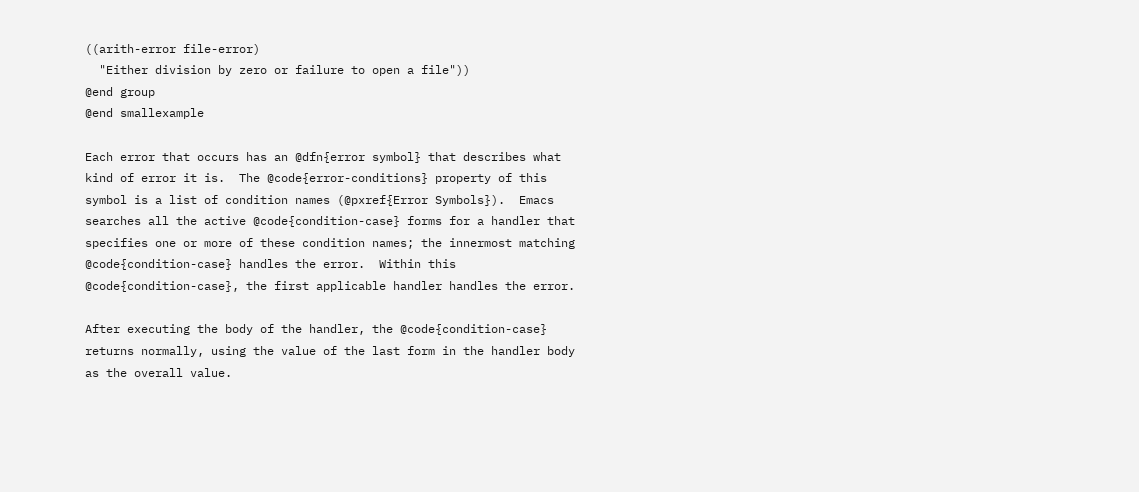((arith-error file-error)
  "Either division by zero or failure to open a file"))
@end group
@end smallexample

Each error that occurs has an @dfn{error symbol} that describes what
kind of error it is.  The @code{error-conditions} property of this
symbol is a list of condition names (@pxref{Error Symbols}).  Emacs
searches all the active @code{condition-case} forms for a handler that
specifies one or more of these condition names; the innermost matching
@code{condition-case} handles the error.  Within this
@code{condition-case}, the first applicable handler handles the error.

After executing the body of the handler, the @code{condition-case}
returns normally, using the value of the last form in the handler body
as the overall value.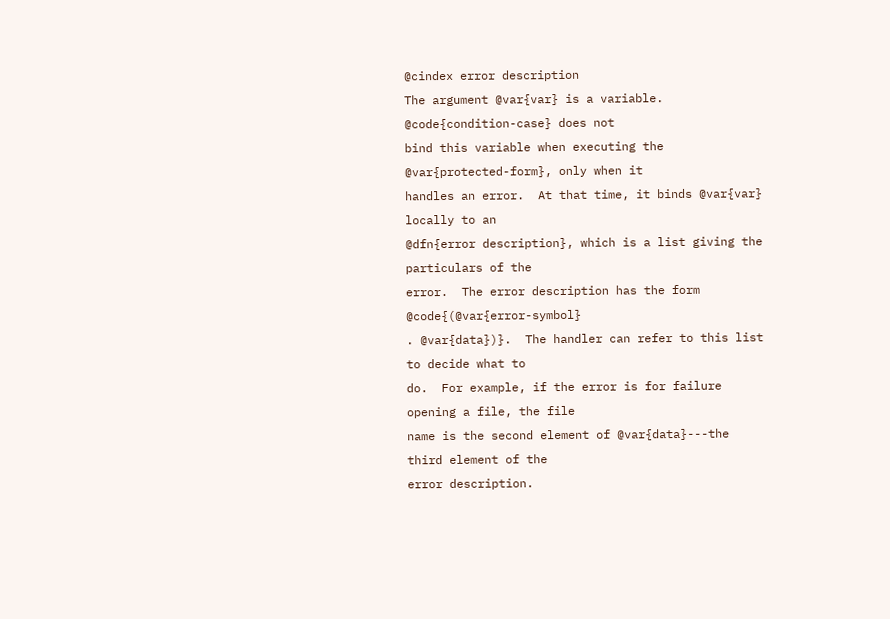@cindex error description
The argument @var{var} is a variable.  @code{condition-case} does not
bind this variable when executing the @var{protected-form}, only when it
handles an error.  At that time, it binds @var{var} locally to an
@dfn{error description}, which is a list giving the particulars of the
error.  The error description has the form @code{(@var{error-symbol}
. @var{data})}.  The handler can refer to this list to decide what to
do.  For example, if the error is for failure opening a file, the file
name is the second element of @var{data}---the third element of the
error description.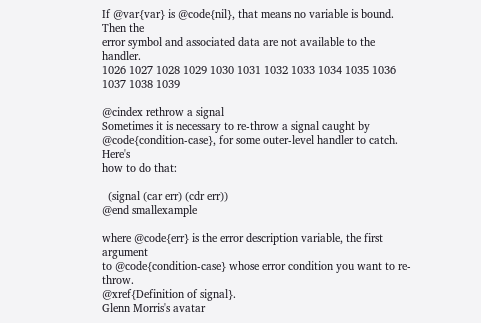If @var{var} is @code{nil}, that means no variable is bound.  Then the
error symbol and associated data are not available to the handler.
1026 1027 1028 1029 1030 1031 1032 1033 1034 1035 1036 1037 1038 1039

@cindex rethrow a signal
Sometimes it is necessary to re-throw a signal caught by
@code{condition-case}, for some outer-level handler to catch.  Here's
how to do that:

  (signal (car err) (cdr err))
@end smallexample

where @code{err} is the error description variable, the first argument
to @code{condition-case} whose error condition you want to re-throw.
@xref{Definition of signal}.
Glenn Morris's avatar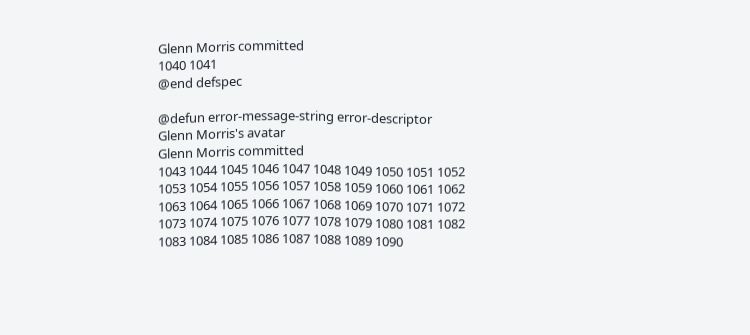Glenn Morris committed
1040 1041
@end defspec

@defun error-message-string error-descriptor
Glenn Morris's avatar
Glenn Morris committed
1043 1044 1045 1046 1047 1048 1049 1050 1051 1052 1053 1054 1055 1056 1057 1058 1059 1060 1061 1062 1063 1064 1065 1066 1067 1068 1069 1070 1071 1072 1073 1074 1075 1076 1077 1078 1079 1080 1081 1082 1083 1084 1085 1086 1087 1088 1089 1090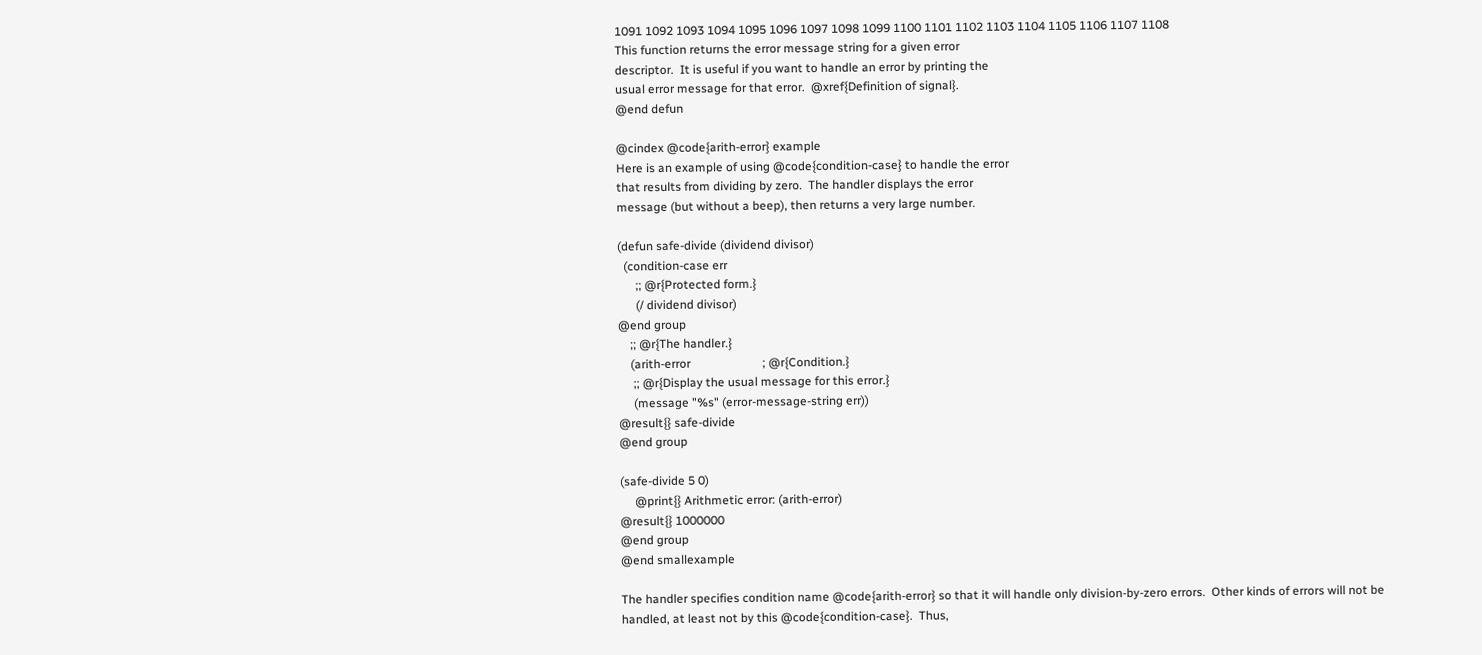1091 1092 1093 1094 1095 1096 1097 1098 1099 1100 1101 1102 1103 1104 1105 1106 1107 1108
This function returns the error message string for a given error
descriptor.  It is useful if you want to handle an error by printing the
usual error message for that error.  @xref{Definition of signal}.
@end defun

@cindex @code{arith-error} example
Here is an example of using @code{condition-case} to handle the error
that results from dividing by zero.  The handler displays the error
message (but without a beep), then returns a very large number.

(defun safe-divide (dividend divisor)
  (condition-case err
      ;; @r{Protected form.}
      (/ dividend divisor)
@end group
    ;; @r{The handler.}
    (arith-error                        ; @r{Condition.}
     ;; @r{Display the usual message for this error.}
     (message "%s" (error-message-string err))
@result{} safe-divide
@end group

(safe-divide 5 0)
     @print{} Arithmetic error: (arith-error)
@result{} 1000000
@end group
@end smallexample

The handler specifies condition name @code{arith-error} so that it will handle only division-by-zero errors.  Other kinds of errors will not be handled, at least not by this @code{condition-case}.  Thus,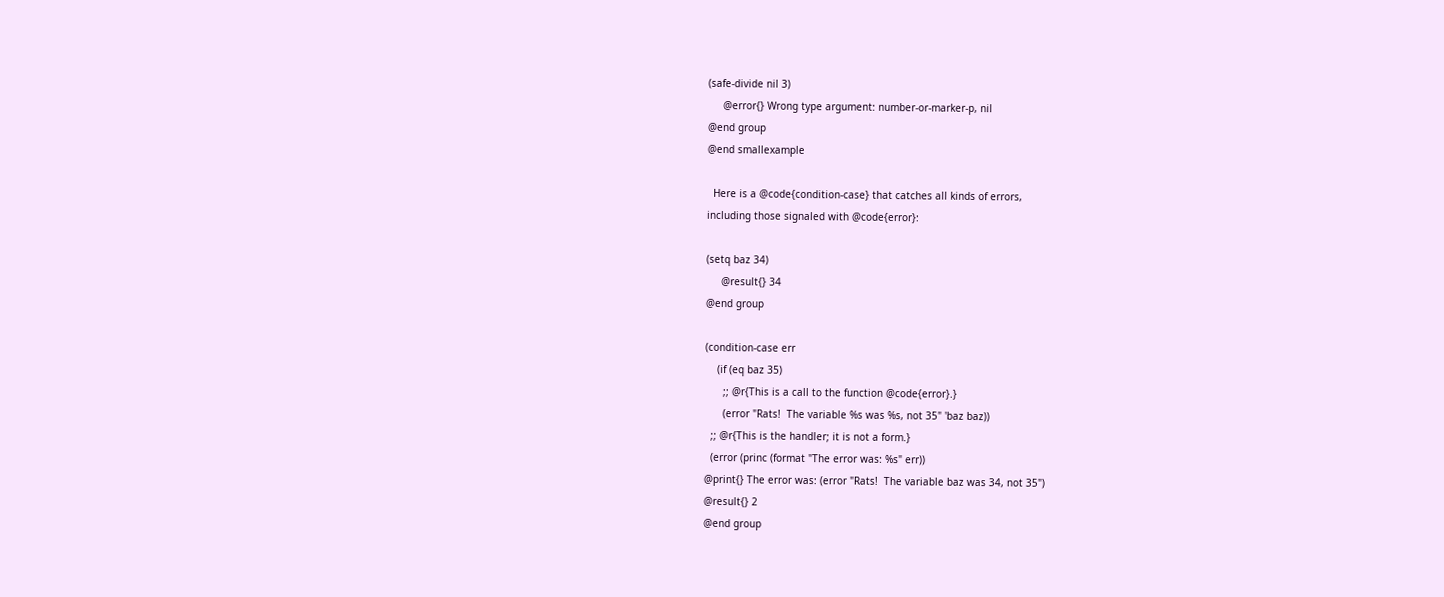(safe-divide nil 3)
     @error{} Wrong type argument: number-or-marker-p, nil
@end group
@end smallexample

  Here is a @code{condition-case} that catches all kinds of errors,
including those signaled with @code{error}:

(setq baz 34)
     @result{} 34
@end group

(condition-case err
    (if (eq baz 35)
      ;; @r{This is a call to the function @code{error}.}
      (error "Rats!  The variable %s was %s, not 35" 'baz baz))
  ;; @r{This is the handler; it is not a form.}
  (error (princ (format "The error was: %s" err))
@print{} The error was: (error "Rats!  The variable baz was 34, not 35")
@result{} 2
@end group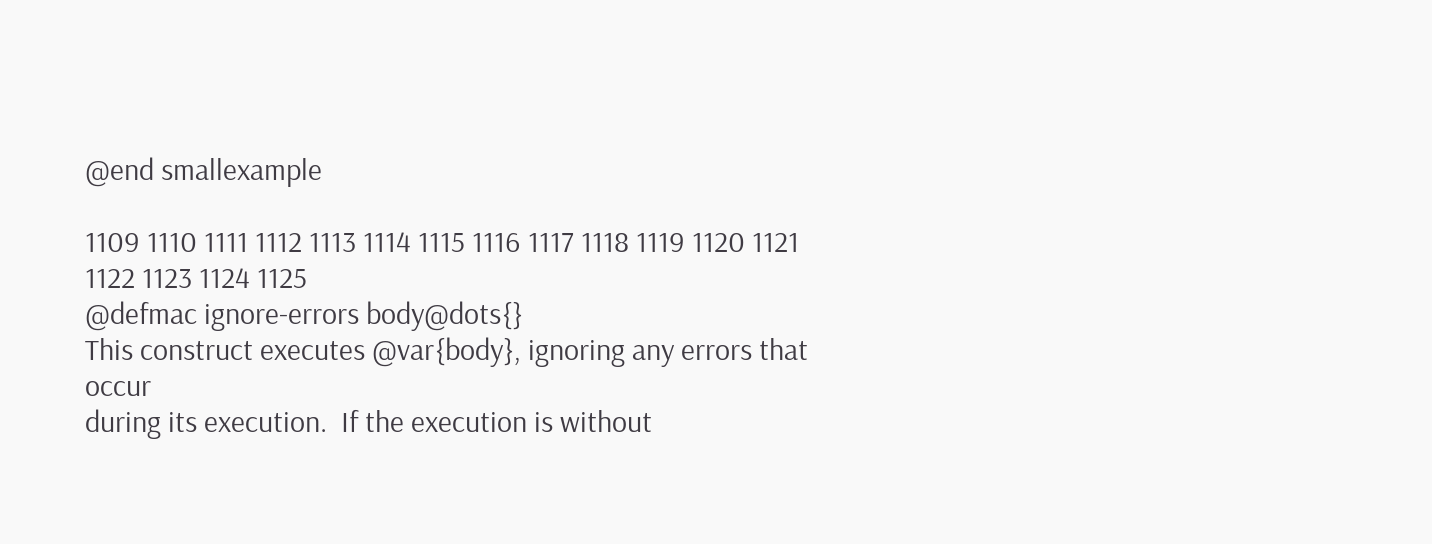@end smallexample

1109 1110 1111 1112 1113 1114 1115 1116 1117 1118 1119 1120 1121 1122 1123 1124 1125
@defmac ignore-errors body@dots{}
This construct executes @var{body}, ignoring any errors that occur
during its execution.  If the execution is without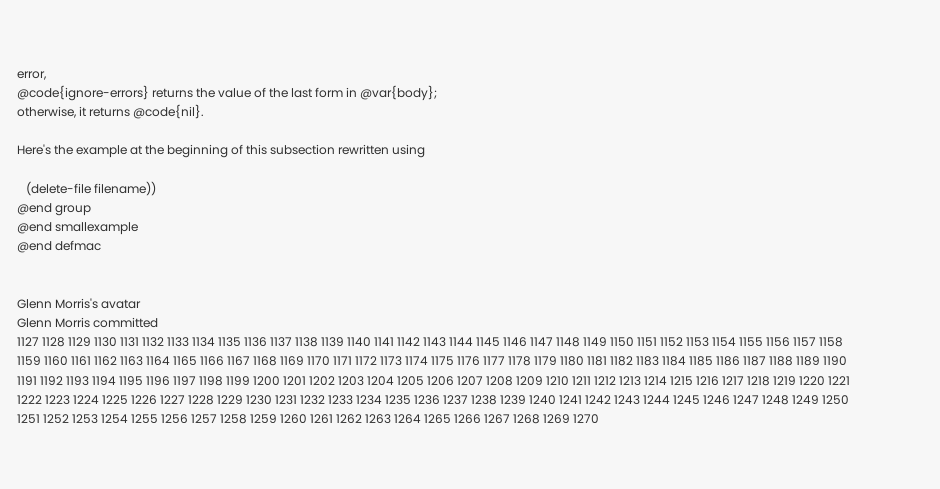error,
@code{ignore-errors} returns the value of the last form in @var{body};
otherwise, it returns @code{nil}.

Here's the example at the beginning of this subsection rewritten using

   (delete-file filename))
@end group
@end smallexample
@end defmac


Glenn Morris's avatar
Glenn Morris committed
1127 1128 1129 1130 1131 1132 1133 1134 1135 1136 1137 1138 1139 1140 1141 1142 1143 1144 1145 1146 1147 1148 1149 1150 1151 1152 1153 1154 1155 1156 1157 1158 1159 1160 1161 1162 1163 1164 1165 1166 1167 1168 1169 1170 1171 1172 1173 1174 1175 1176 1177 1178 1179 1180 1181 1182 1183 1184 1185 1186 1187 1188 1189 1190 1191 1192 1193 1194 1195 1196 1197 1198 1199 1200 1201 1202 1203 1204 1205 1206 1207 1208 1209 1210 1211 1212 1213 1214 1215 1216 1217 1218 1219 1220 1221 1222 1223 1224 1225 1226 1227 1228 1229 1230 1231 1232 1233 1234 1235 1236 1237 1238 1239 1240 1241 1242 1243 1244 1245 1246 1247 1248 1249 1250 1251 1252 1253 1254 1255 1256 1257 1258 1259 1260 1261 1262 1263 1264 1265 1266 1267 1268 1269 1270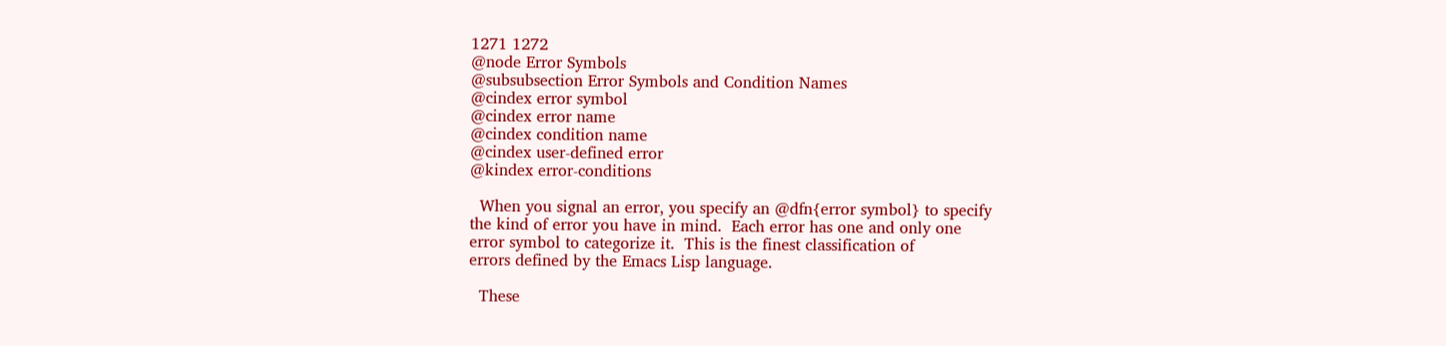1271 1272
@node Error Symbols
@subsubsection Error Symbols and Condition Names
@cindex error symbol
@cindex error name
@cindex condition name
@cindex user-defined error
@kindex error-conditions

  When you signal an error, you specify an @dfn{error symbol} to specify
the kind of error you have in mind.  Each error has one and only one
error symbol to categorize it.  This is the finest classification of
errors defined by the Emacs Lisp language.

  These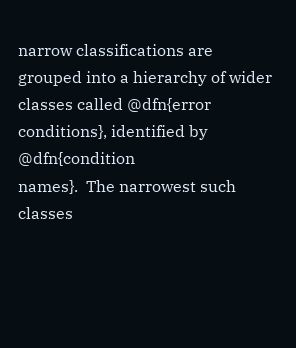narrow classifications are grouped into a hierarchy of wider
classes called @dfn{error conditions}, identified by @dfn{condition
names}.  The narrowest such classes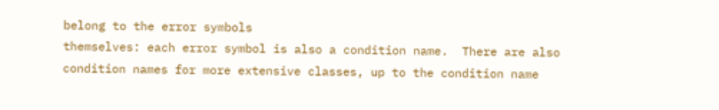belong to the error symbols
themselves: each error symbol is also a condition name.  There are also
condition names for more extensive classes, up to the condition name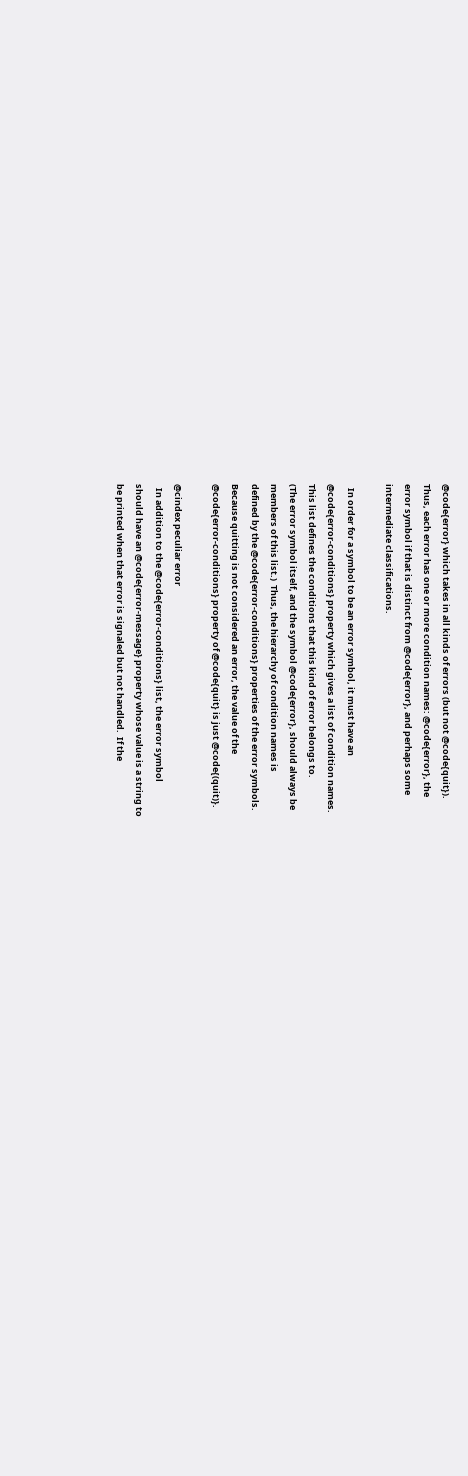@code{error} which takes in all kinds of errors (but not @code{quit}).
Thus, each error has one or more condition names: @code{error}, the
error symbol if that is distinct from @code{error}, and perhaps some
intermediate classifications.

  In order for a symbol to be an error symbol, it must have an
@code{error-conditions} property which gives a list of condition names.
This list defines the conditions that this kind of error belongs to.
(The error symbol itself, and the symbol @code{error}, should always be
members of this list.)  Thus, the hierarchy of condition names is
defined by the @code{error-conditions} properties of the error symbols.
Because quitting is not considered an error, the value of the
@code{error-conditions} property of @code{quit} is just @code{(quit)}.

@cindex peculiar error
  In addition to the @code{error-conditions} list, the error symbol
should have an @code{error-message} property whose value is a string to
be printed when that error is signaled but not handled.  If the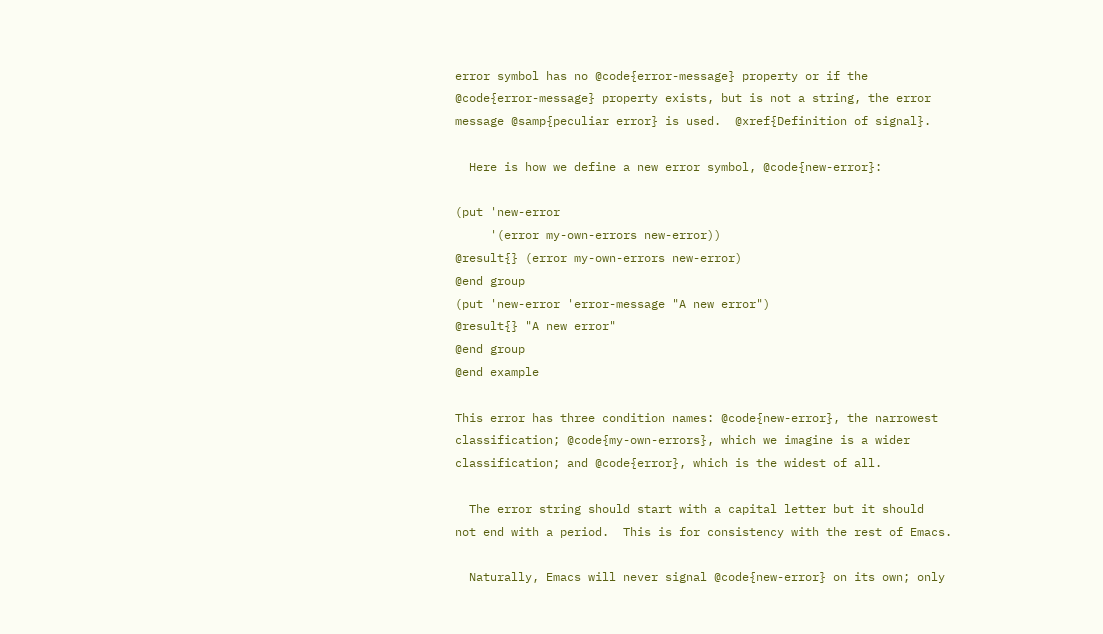error symbol has no @code{error-message} property or if the
@code{error-message} property exists, but is not a string, the error
message @samp{peculiar error} is used.  @xref{Definition of signal}.

  Here is how we define a new error symbol, @code{new-error}:

(put 'new-error
     '(error my-own-errors new-error))
@result{} (error my-own-errors new-error)
@end group
(put 'new-error 'error-message "A new error")
@result{} "A new error"
@end group
@end example

This error has three condition names: @code{new-error}, the narrowest
classification; @code{my-own-errors}, which we imagine is a wider
classification; and @code{error}, which is the widest of all.

  The error string should start with a capital letter but it should
not end with a period.  This is for consistency with the rest of Emacs.

  Naturally, Emacs will never signal @code{new-error} on its own; only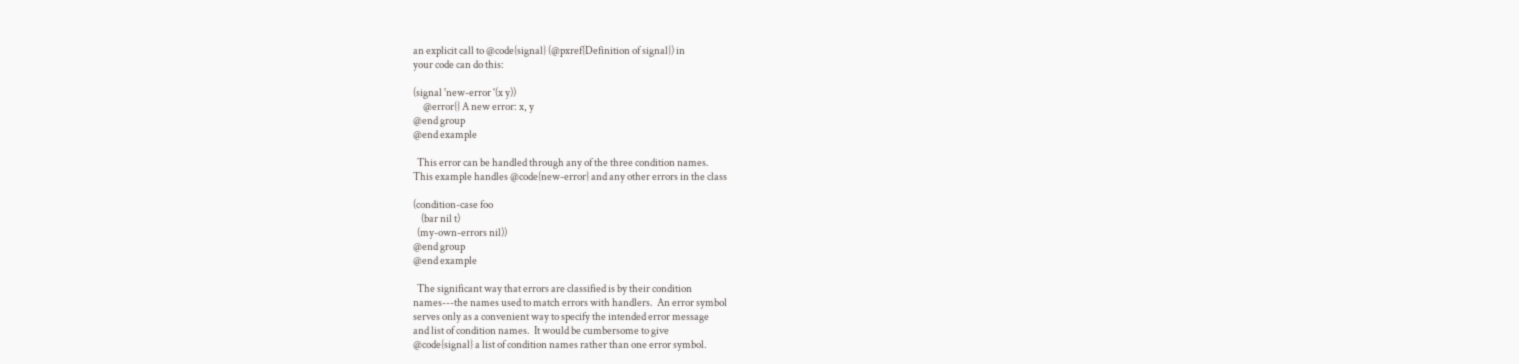an explicit call to @code{signal} (@pxref{Definition of signal}) in
your code can do this:

(signal 'new-error '(x y))
     @error{} A new error: x, y
@end group
@end example

  This error can be handled through any of the three condition names.
This example handles @code{new-error} and any other errors in the class

(condition-case foo
    (bar nil t)
  (my-own-errors nil))
@end group
@end example

  The significant way that errors are classified is by their condition
names---the names used to match errors with handlers.  An error symbol
serves only as a convenient way to specify the intended error message
and list of condition names.  It would be cumbersome to give
@code{signal} a list of condition names rather than one error symbol.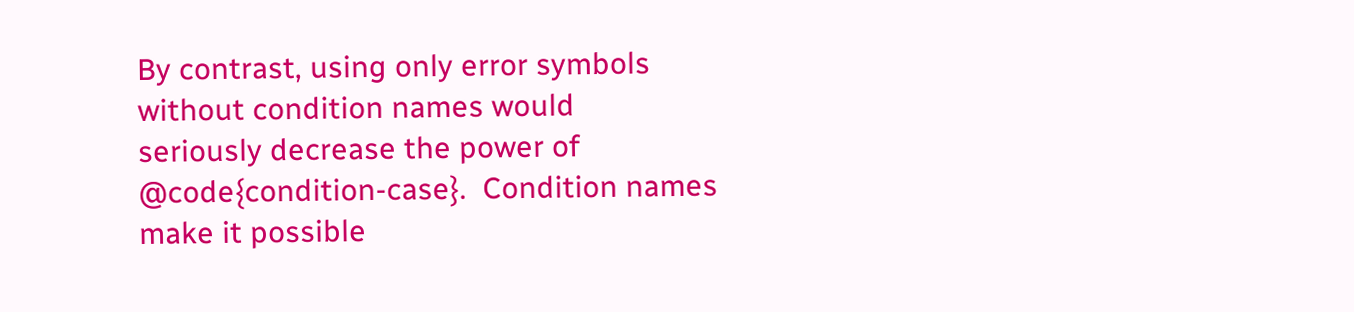By contrast, using only error symbols without condition names would
seriously decrease the power of @code{condition-case}.  Condition names
make it possible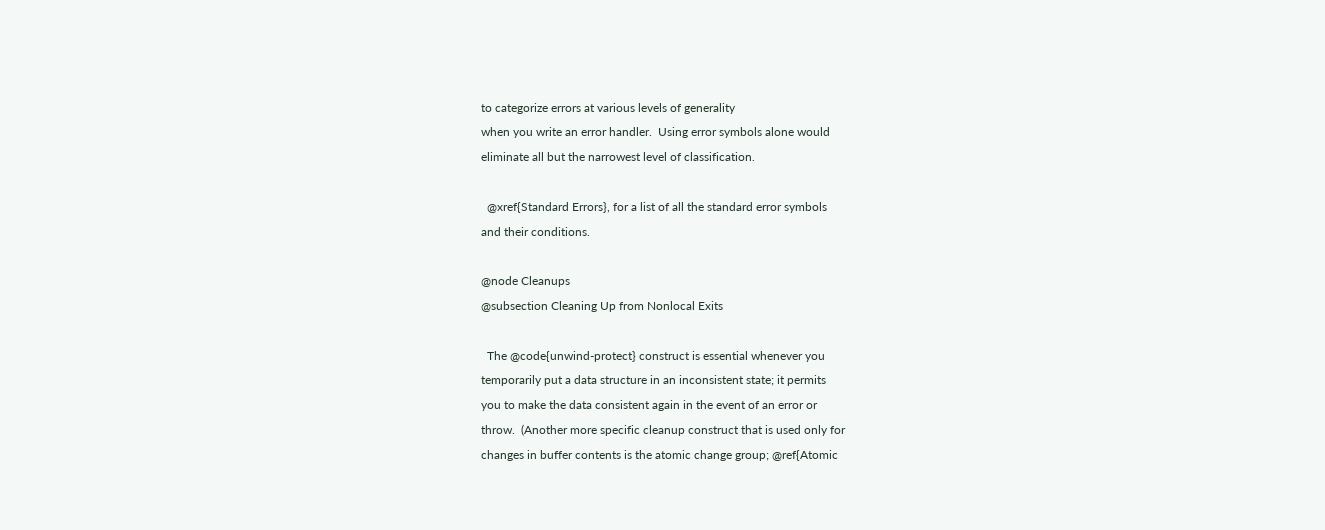to categorize errors at various levels of generality
when you write an error handler.  Using error symbols alone would
eliminate all but the narrowest level of classification.

  @xref{Standard Errors}, for a list of all the standard error symbols
and their conditions.

@node Cleanups
@subsection Cleaning Up from Nonlocal Exits

  The @code{unwind-protect} construct is essential whenever you
temporarily put a data structure in an inconsistent state; it permits
you to make the data consistent again in the event of an error or
throw.  (Another more specific cleanup construct that is used only for
changes in buffer contents is the atomic change group; @ref{Atomic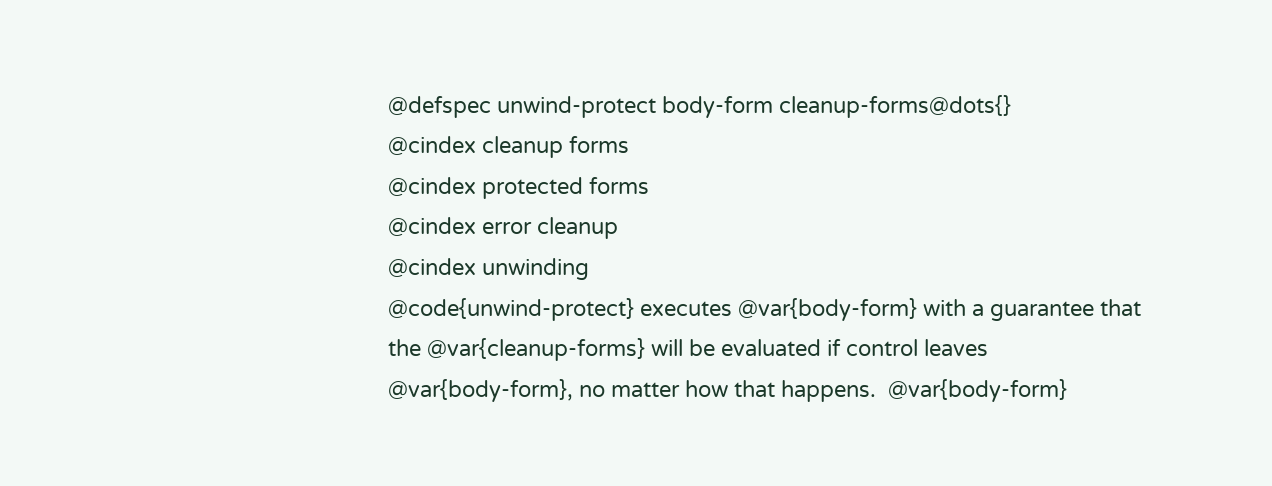@defspec unwind-protect body-form cleanup-forms@dots{}
@cindex cleanup forms
@cindex protected forms
@cindex error cleanup
@cindex unwinding
@code{unwind-protect} executes @var{body-form} with a guarantee that
the @var{cleanup-forms} will be evaluated if control leaves
@var{body-form}, no matter how that happens.  @var{body-form}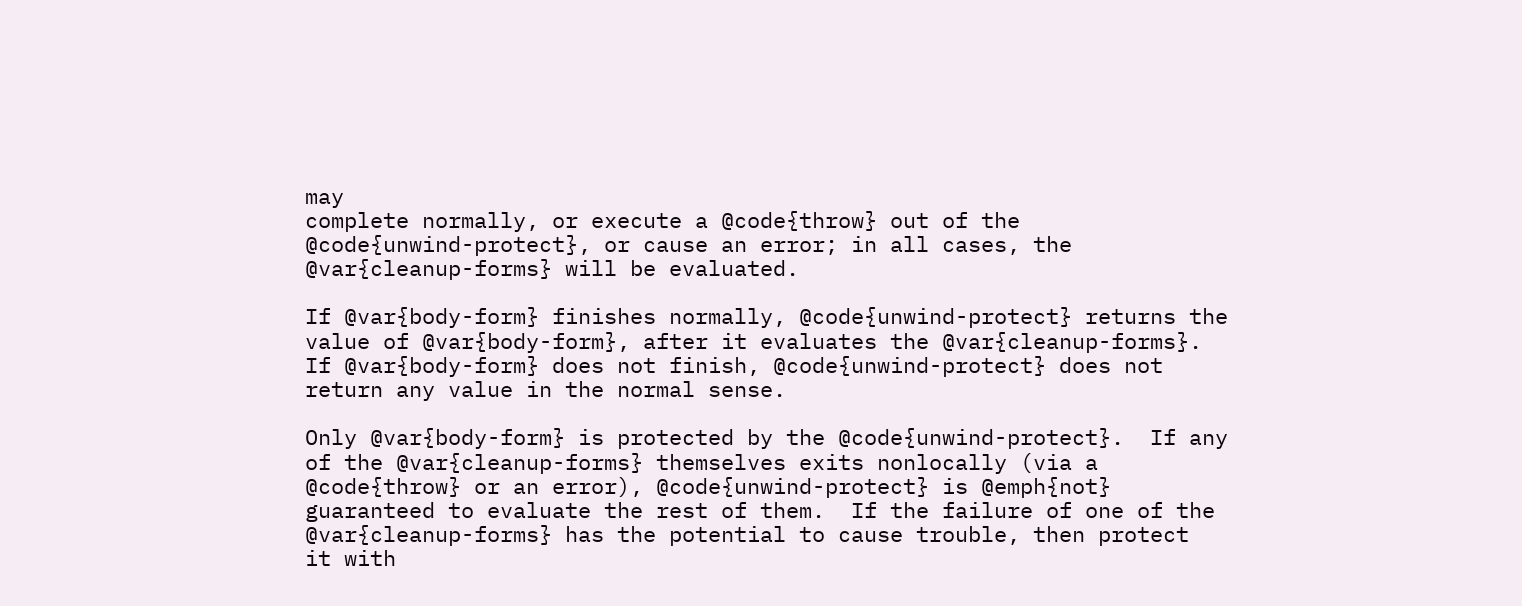may
complete normally, or execute a @code{throw} out of the
@code{unwind-protect}, or cause an error; in all cases, the
@var{cleanup-forms} will be evaluated.

If @var{body-form} finishes normally, @code{unwind-protect} returns the
value of @var{body-form}, after it evaluates the @var{cleanup-forms}.
If @var{body-form} does not finish, @code{unwind-protect} does not
return any value in the normal sense.

Only @var{body-form} is protected by the @code{unwind-protect}.  If any
of the @var{cleanup-forms} themselves exits nonlocally (via a
@code{throw} or an error), @code{unwind-protect} is @emph{not}
guaranteed to evaluate the rest of them.  If the failure of one of the
@var{cleanup-forms} has the potential to cause trouble, then protect
it with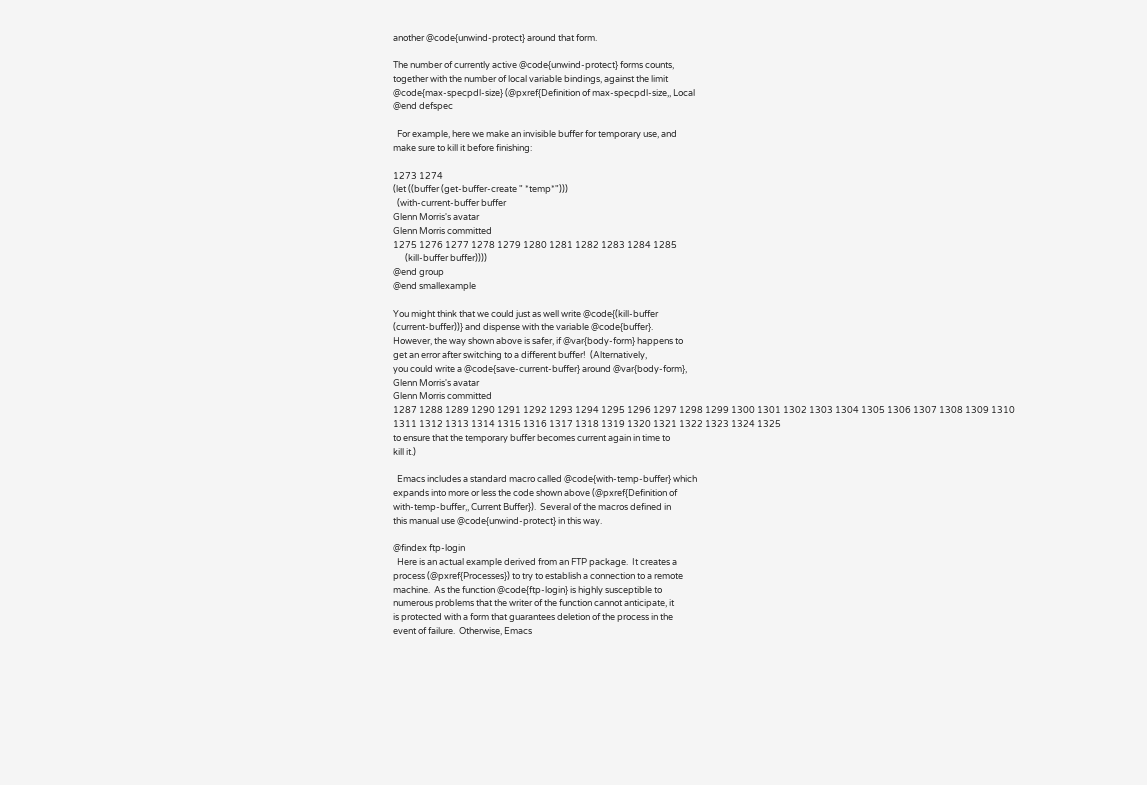another @code{unwind-protect} around that form.

The number of currently active @code{unwind-protect} forms counts,
together with the number of local variable bindings, against the limit
@code{max-specpdl-size} (@pxref{Definition of max-specpdl-size,, Local
@end defspec

  For example, here we make an invisible buffer for temporary use, and
make sure to kill it before finishing:

1273 1274
(let ((buffer (get-buffer-create " *temp*")))
  (with-current-buffer buffer
Glenn Morris's avatar
Glenn Morris committed
1275 1276 1277 1278 1279 1280 1281 1282 1283 1284 1285
      (kill-buffer buffer))))
@end group
@end smallexample

You might think that we could just as well write @code{(kill-buffer
(current-buffer))} and dispense with the variable @code{buffer}.
However, the way shown above is safer, if @var{body-form} happens to
get an error after switching to a different buffer!  (Alternatively,
you could write a @code{save-current-buffer} around @var{body-form},
Glenn Morris's avatar
Glenn Morris committed
1287 1288 1289 1290 1291 1292 1293 1294 1295 1296 1297 1298 1299 1300 1301 1302 1303 1304 1305 1306 1307 1308 1309 1310 1311 1312 1313 1314 1315 1316 1317 1318 1319 1320 1321 1322 1323 1324 1325
to ensure that the temporary buffer becomes current again in time to
kill it.)

  Emacs includes a standard macro called @code{with-temp-buffer} which
expands into more or less the code shown above (@pxref{Definition of
with-temp-buffer,, Current Buffer}).  Several of the macros defined in
this manual use @code{unwind-protect} in this way.

@findex ftp-login
  Here is an actual example derived from an FTP package.  It creates a
process (@pxref{Processes}) to try to establish a connection to a remote
machine.  As the function @code{ftp-login} is highly susceptible to
numerous problems that the writer of the function cannot anticipate, it
is protected with a form that guarantees deletion of the process in the
event of failure.  Otherwise, Emacs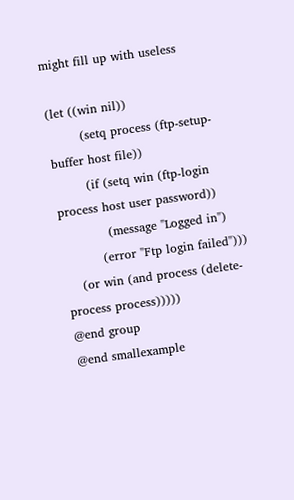might fill up with useless

(let ((win nil))
        (setq process (ftp-setup-buffer host file))
        (if (setq win (ftp-login process host user password))
            (message "Logged in")
          (error "Ftp login failed")))
    (or win (and process (delete-process process)))))
@end group
@end smallexample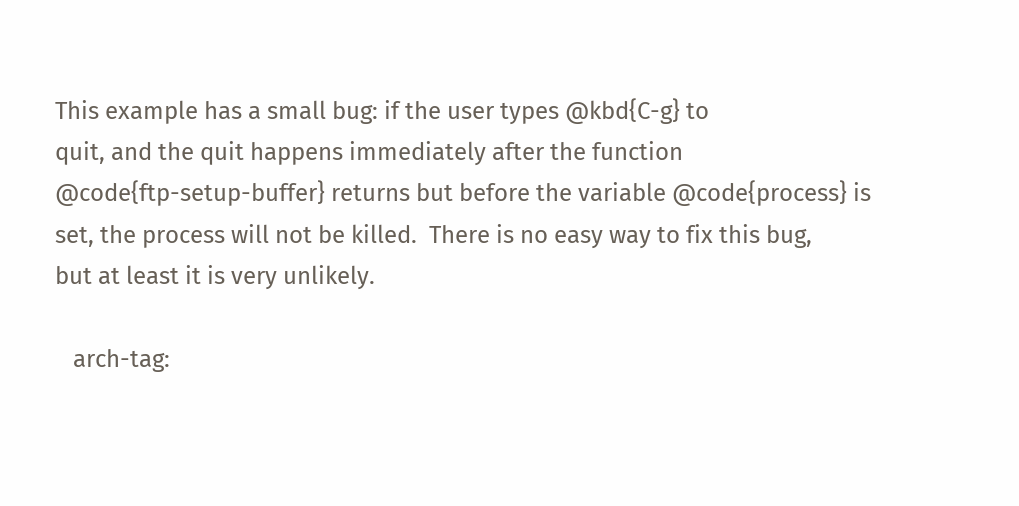This example has a small bug: if the user types @kbd{C-g} to
quit, and the quit happens immediately after the function
@code{ftp-setup-buffer} returns but before the variable @code{process} is
set, the process will not be killed.  There is no easy way to fix this bug,
but at least it is very unlikely.

   arch-tag: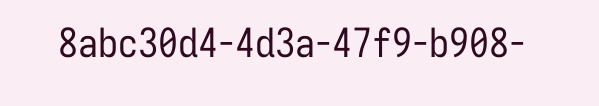8abc30d4-4d3a-47f9-b908-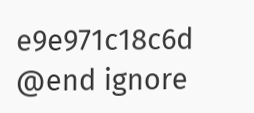e9e971c18c6d
@end ignore